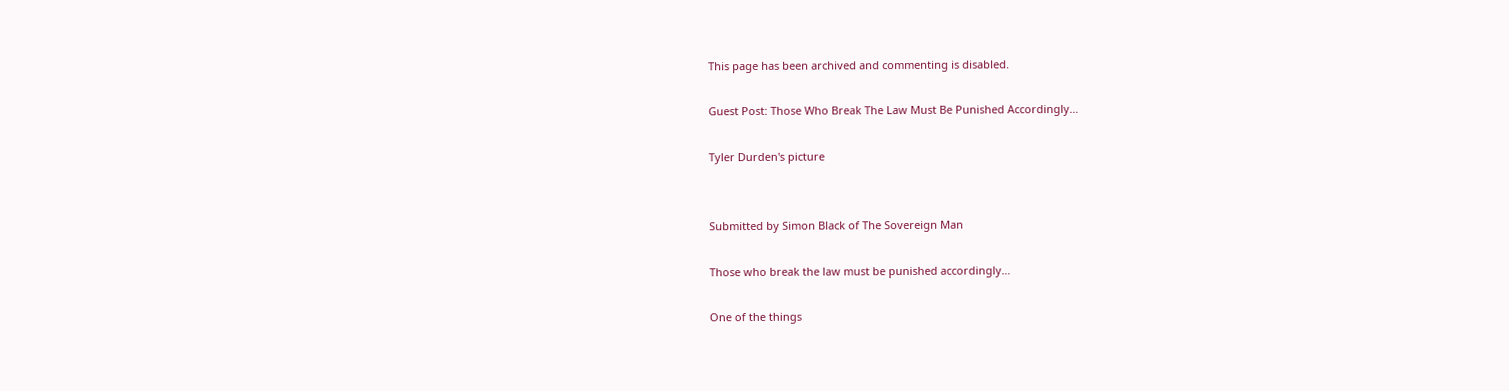This page has been archived and commenting is disabled.

Guest Post: Those Who Break The Law Must Be Punished Accordingly…

Tyler Durden's picture


Submitted by Simon Black of The Sovereign Man

Those who break the law must be punished accordingly…

One of the things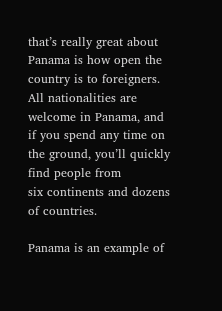that’s really great about Panama is how open the
country is to foreigners.  All nationalities are welcome in Panama, and
if you spend any time on the ground, you’ll quickly find people from
six continents and dozens of countries.

Panama is an example of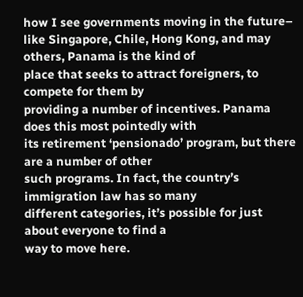how I see governments moving in the future–
like Singapore, Chile, Hong Kong, and may others, Panama is the kind of
place that seeks to attract foreigners, to compete for them by
providing a number of incentives. Panama does this most pointedly with
its retirement ‘pensionado’ program, but there are a number of other
such programs. In fact, the country’s immigration law has so many
different categories, it’s possible for just about everyone to find a
way to move here.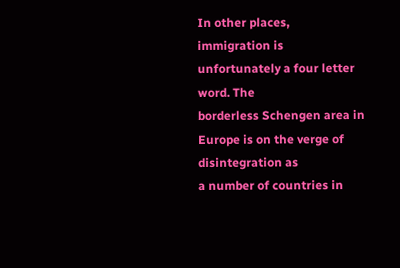In other places, immigration is unfortunately a four letter word. The
borderless Schengen area in Europe is on the verge of disintegration as
a number of countries in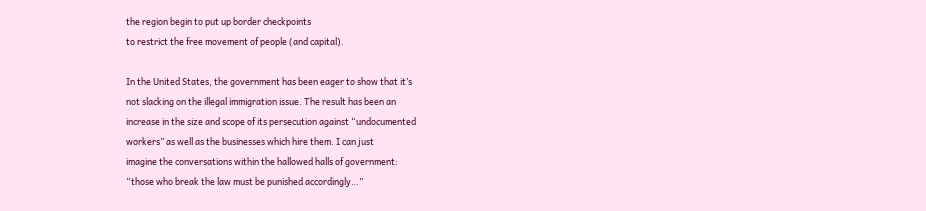the region begin to put up border checkpoints
to restrict the free movement of people (and capital).

In the United States, the government has been eager to show that it’s
not slacking on the illegal immigration issue. The result has been an
increase in the size and scope of its persecution against “undocumented
workers” as well as the businesses which hire them. I can just
imagine the conversations within the hallowed halls of government:
“those who break the law must be punished accordingly…”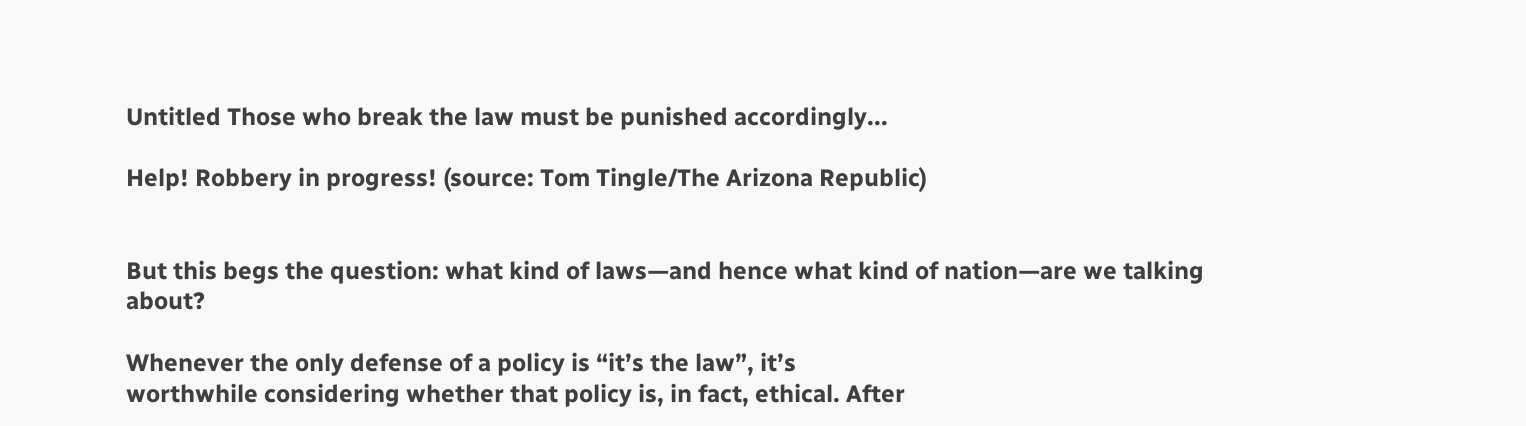Untitled Those who break the law must be punished accordingly...

Help! Robbery in progress! (source: Tom Tingle/The Arizona Republic)


But this begs the question: what kind of laws—and hence what kind of nation—are we talking about?

Whenever the only defense of a policy is “it’s the law”, it’s
worthwhile considering whether that policy is, in fact, ethical. After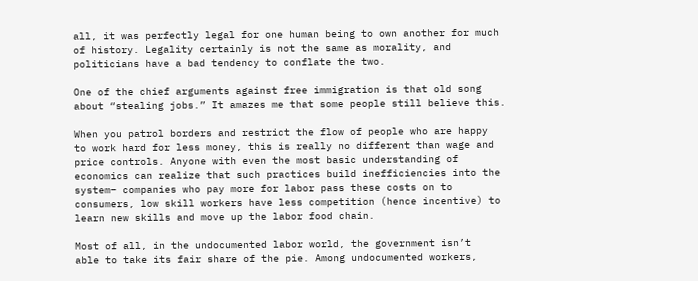all, it was perfectly legal for one human being to own another for much
of history. Legality certainly is not the same as morality, and
politicians have a bad tendency to conflate the two.

One of the chief arguments against free immigration is that old song
about “stealing jobs.” It amazes me that some people still believe this.

When you patrol borders and restrict the flow of people who are happy
to work hard for less money, this is really no different than wage and
price controls. Anyone with even the most basic understanding of
economics can realize that such practices build inefficiencies into the
system– companies who pay more for labor pass these costs on to
consumers, low skill workers have less competition (hence incentive) to
learn new skills and move up the labor food chain.

Most of all, in the undocumented labor world, the government isn’t
able to take its fair share of the pie. Among undocumented workers,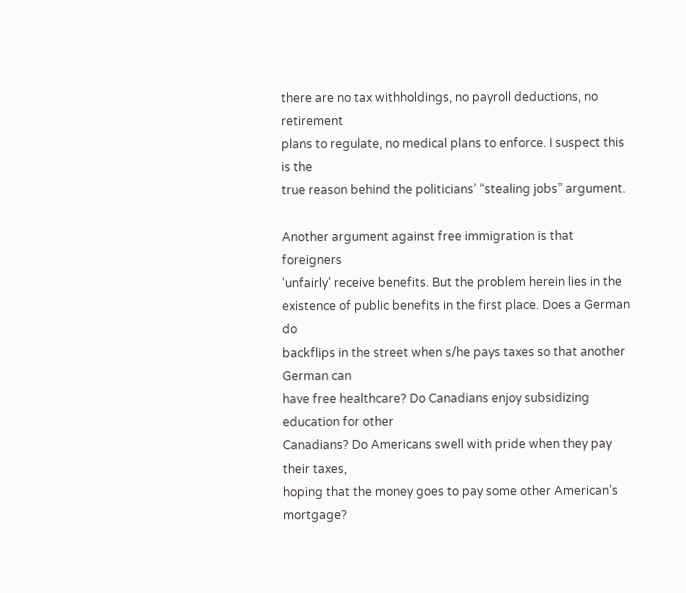there are no tax withholdings, no payroll deductions, no retirement
plans to regulate, no medical plans to enforce. I suspect this is the
true reason behind the politicians’ “stealing jobs” argument.

Another argument against free immigration is that foreigners
‘unfairly’ receive benefits. But the problem herein lies in the
existence of public benefits in the first place. Does a German do
backflips in the street when s/he pays taxes so that another German can
have free healthcare? Do Canadians enjoy subsidizing education for other
Canadians? Do Americans swell with pride when they pay their taxes,
hoping that the money goes to pay some other American’s mortgage?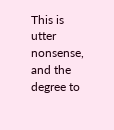This is utter nonsense, and the degree to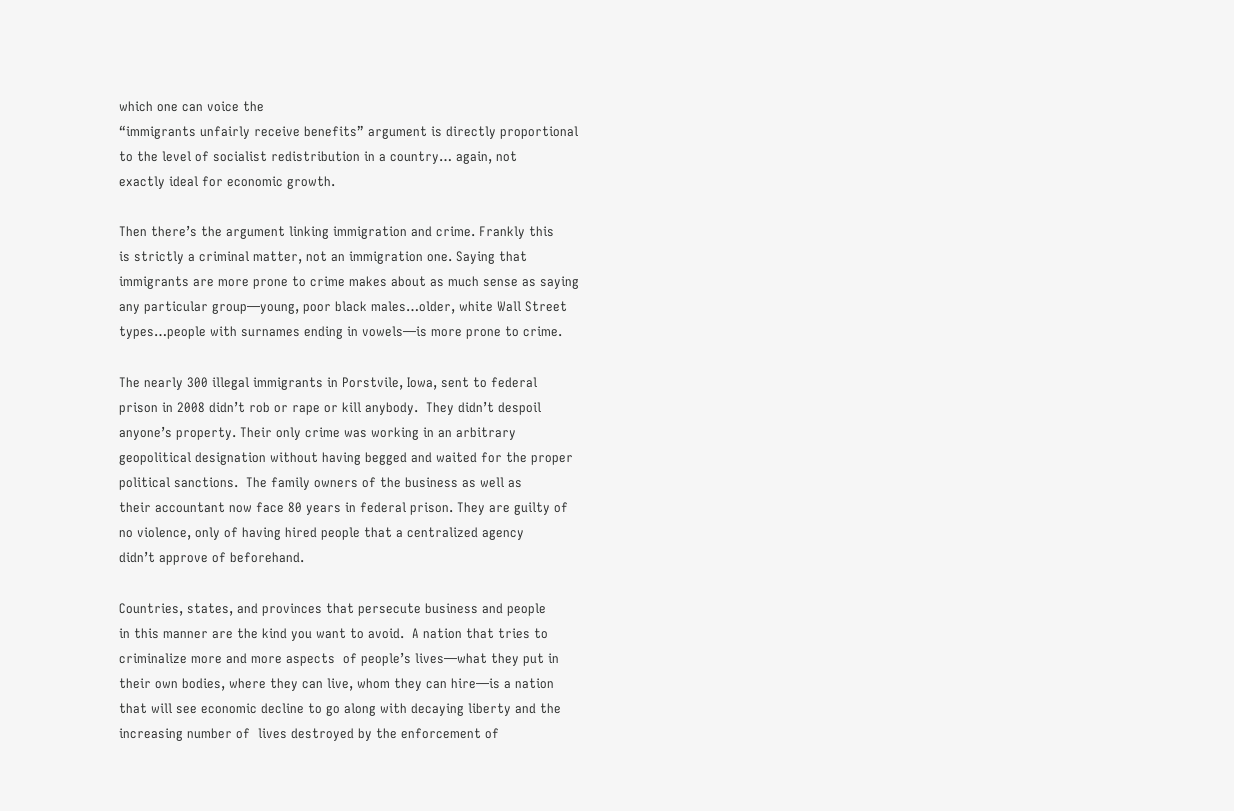which one can voice the
“immigrants unfairly receive benefits” argument is directly proportional
to the level of socialist redistribution in a country… again, not
exactly ideal for economic growth.

Then there’s the argument linking immigration and crime. Frankly this
is strictly a criminal matter, not an immigration one. Saying that
immigrants are more prone to crime makes about as much sense as saying
any particular group—young, poor black males…older, white Wall Street
types…people with surnames ending in vowels—is more prone to crime.

The nearly 300 illegal immigrants in Porstvile, Iowa, sent to federal
prison in 2008 didn’t rob or rape or kill anybody.  They didn’t despoil
anyone’s property. Their only crime was working in an arbitrary
geopolitical designation without having begged and waited for the proper
political sanctions.  The family owners of the business as well as
their accountant now face 80 years in federal prison. They are guilty of
no violence, only of having hired people that a centralized agency
didn’t approve of beforehand.

Countries, states, and provinces that persecute business and people
in this manner are the kind you want to avoid.  A nation that tries to
criminalize more and more aspects  of people’s lives—what they put in
their own bodies, where they can live, whom they can hire—is a nation
that will see economic decline to go along with decaying liberty and the
increasing number of  lives destroyed by the enforcement of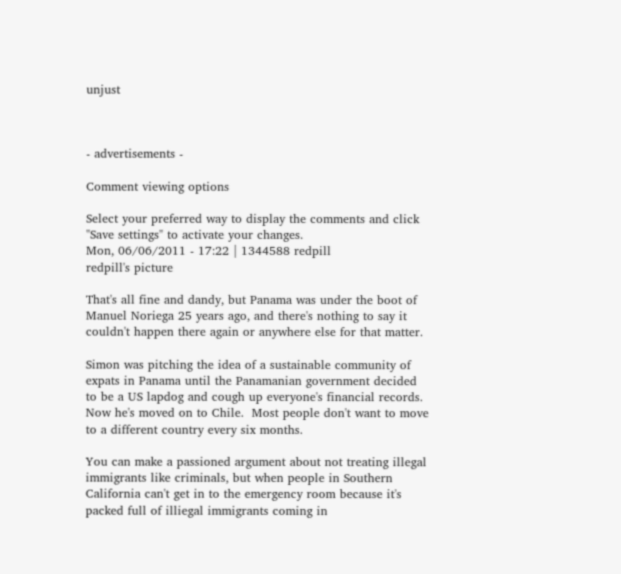unjust



- advertisements -

Comment viewing options

Select your preferred way to display the comments and click "Save settings" to activate your changes.
Mon, 06/06/2011 - 17:22 | 1344588 redpill
redpill's picture

That's all fine and dandy, but Panama was under the boot of Manuel Noriega 25 years ago, and there's nothing to say it couldn't happen there again or anywhere else for that matter.

Simon was pitching the idea of a sustainable community of expats in Panama until the Panamanian government decided to be a US lapdog and cough up everyone's financial records.  Now he's moved on to Chile.  Most people don't want to move to a different country every six months.

You can make a passioned argument about not treating illegal immigrants like criminals, but when people in Southern California can't get in to the emergency room because it's packed full of illiegal immigrants coming in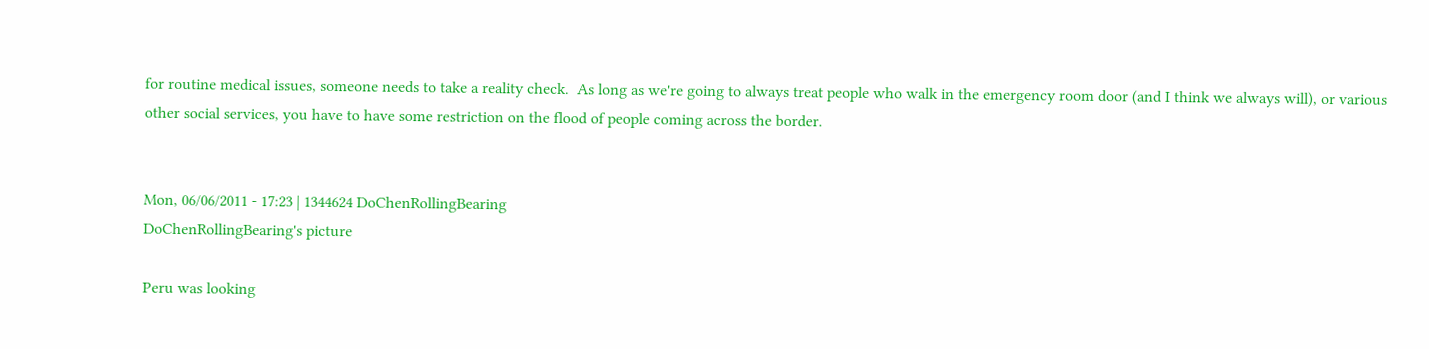for routine medical issues, someone needs to take a reality check.  As long as we're going to always treat people who walk in the emergency room door (and I think we always will), or various other social services, you have to have some restriction on the flood of people coming across the border.


Mon, 06/06/2011 - 17:23 | 1344624 DoChenRollingBearing
DoChenRollingBearing's picture

Peru was looking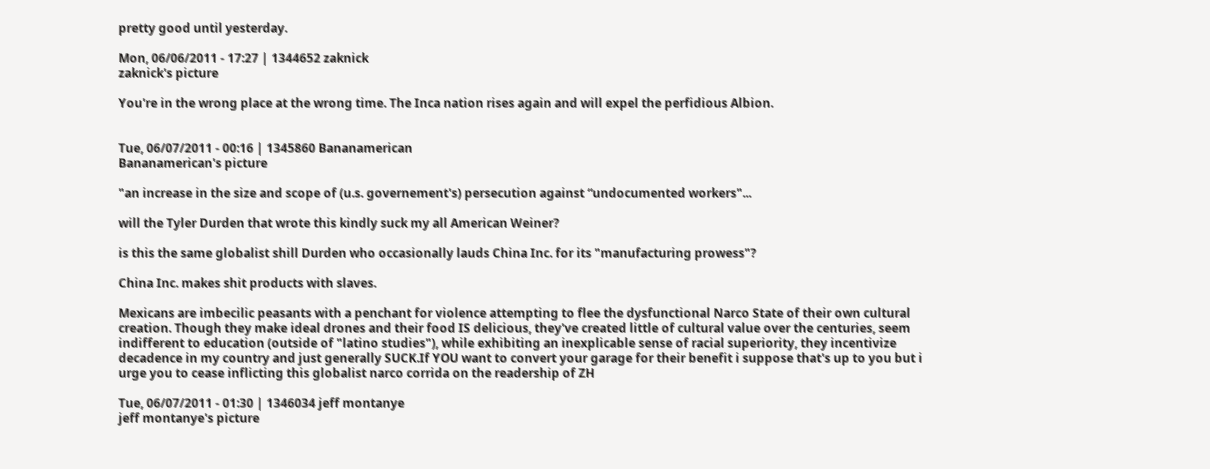pretty good until yesterday.

Mon, 06/06/2011 - 17:27 | 1344652 zaknick
zaknick's picture

You're in the wrong place at the wrong time. The Inca nation rises again and will expel the perfidious Albion.


Tue, 06/07/2011 - 00:16 | 1345860 Bananamerican
Bananamerican's picture

"an increase in the size and scope of (u.s. governement's) persecution against “undocumented workers"...

will the Tyler Durden that wrote this kindly suck my all American Weiner?

is this the same globalist shill Durden who occasionally lauds China Inc. for its "manufacturing prowess"?

China Inc. makes shit products with slaves.

Mexicans are imbecilic peasants with a penchant for violence attempting to flee the dysfunctional Narco State of their own cultural creation. Though they make ideal drones and their food IS delicious, they've created little of cultural value over the centuries, seem indifferent to education (outside of "latino studies"), while exhibiting an inexplicable sense of racial superiority, they incentivize decadence in my country and just generally SUCK.If YOU want to convert your garage for their benefit i suppose that's up to you but i urge you to cease inflicting this globalist narco corrida on the readership of ZH

Tue, 06/07/2011 - 01:30 | 1346034 jeff montanye
jeff montanye's picture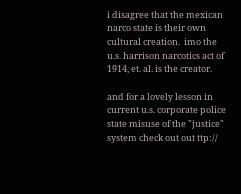i disagree that the mexican narco state is their own cultural creation.  imo the u.s. harrison narcotics act of 1914, et. al. is the creator.

and for a lovely lesson in current u.s. corporate police state misuse of the "justice" system check out out ttp://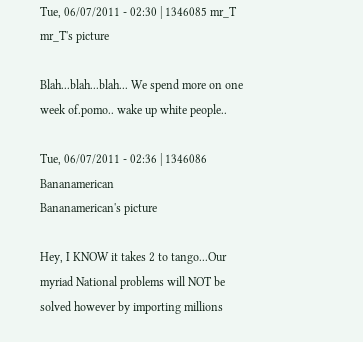Tue, 06/07/2011 - 02:30 | 1346085 mr_T
mr_T's picture

Blah...blah...blah... We spend more on one week of.pomo.. wake up white people..

Tue, 06/07/2011 - 02:36 | 1346086 Bananamerican
Bananamerican's picture

Hey, I KNOW it takes 2 to tango...Our myriad National problems will NOT be solved however by importing millions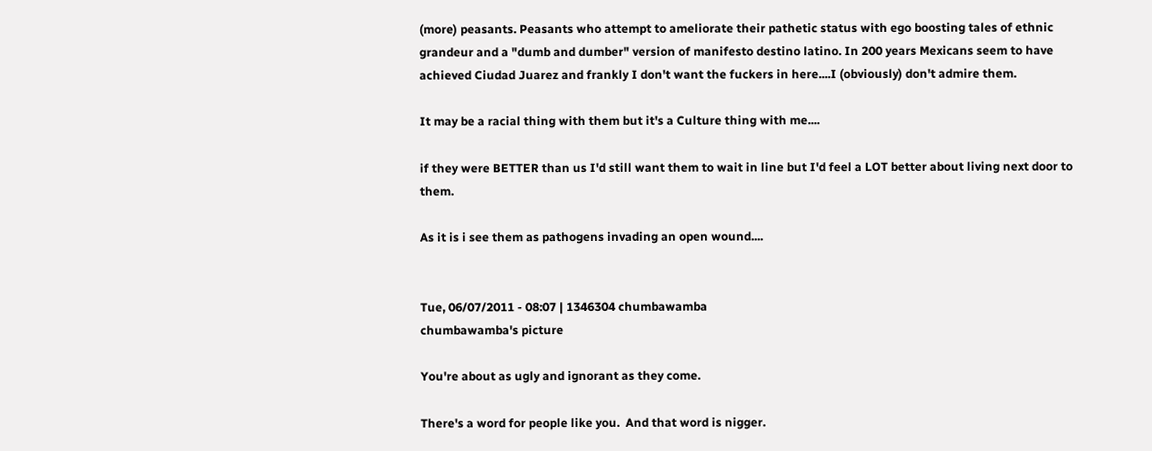(more) peasants. Peasants who attempt to ameliorate their pathetic status with ego boosting tales of ethnic grandeur and a "dumb and dumber" version of manifesto destino latino. In 200 years Mexicans seem to have achieved Ciudad Juarez and frankly I don't want the fuckers in here....I (obviously) don't admire them.

It may be a racial thing with them but it's a Culture thing with me....

if they were BETTER than us I'd still want them to wait in line but I'd feel a LOT better about living next door to them.

As it is i see them as pathogens invading an open wound....


Tue, 06/07/2011 - 08:07 | 1346304 chumbawamba
chumbawamba's picture

You're about as ugly and ignorant as they come.

There's a word for people like you.  And that word is nigger.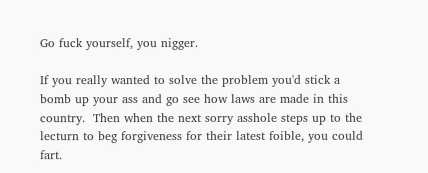Go fuck yourself, you nigger.

If you really wanted to solve the problem you'd stick a bomb up your ass and go see how laws are made in this country.  Then when the next sorry asshole steps up to the lecturn to beg forgiveness for their latest foible, you could fart.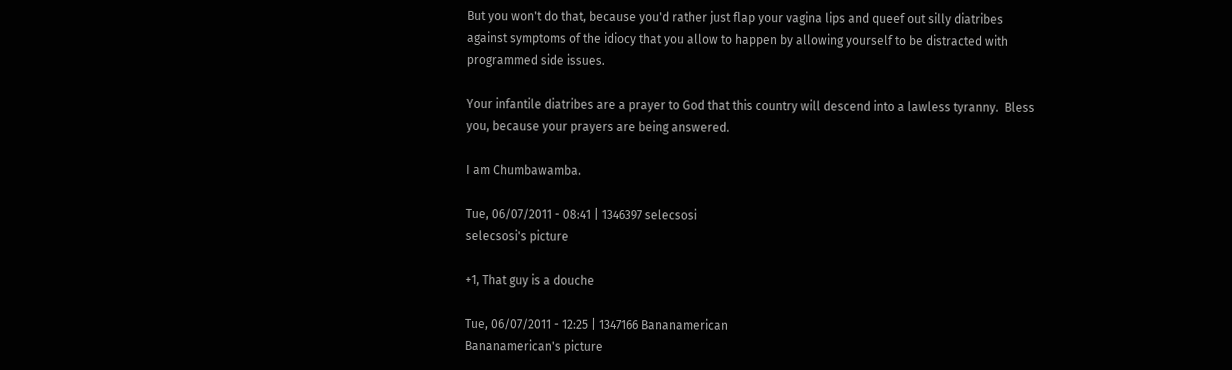But you won't do that, because you'd rather just flap your vagina lips and queef out silly diatribes against symptoms of the idiocy that you allow to happen by allowing yourself to be distracted with programmed side issues.

Your infantile diatribes are a prayer to God that this country will descend into a lawless tyranny.  Bless you, because your prayers are being answered.

I am Chumbawamba.

Tue, 06/07/2011 - 08:41 | 1346397 selecsosi
selecsosi's picture

+1, That guy is a douche

Tue, 06/07/2011 - 12:25 | 1347166 Bananamerican
Bananamerican's picture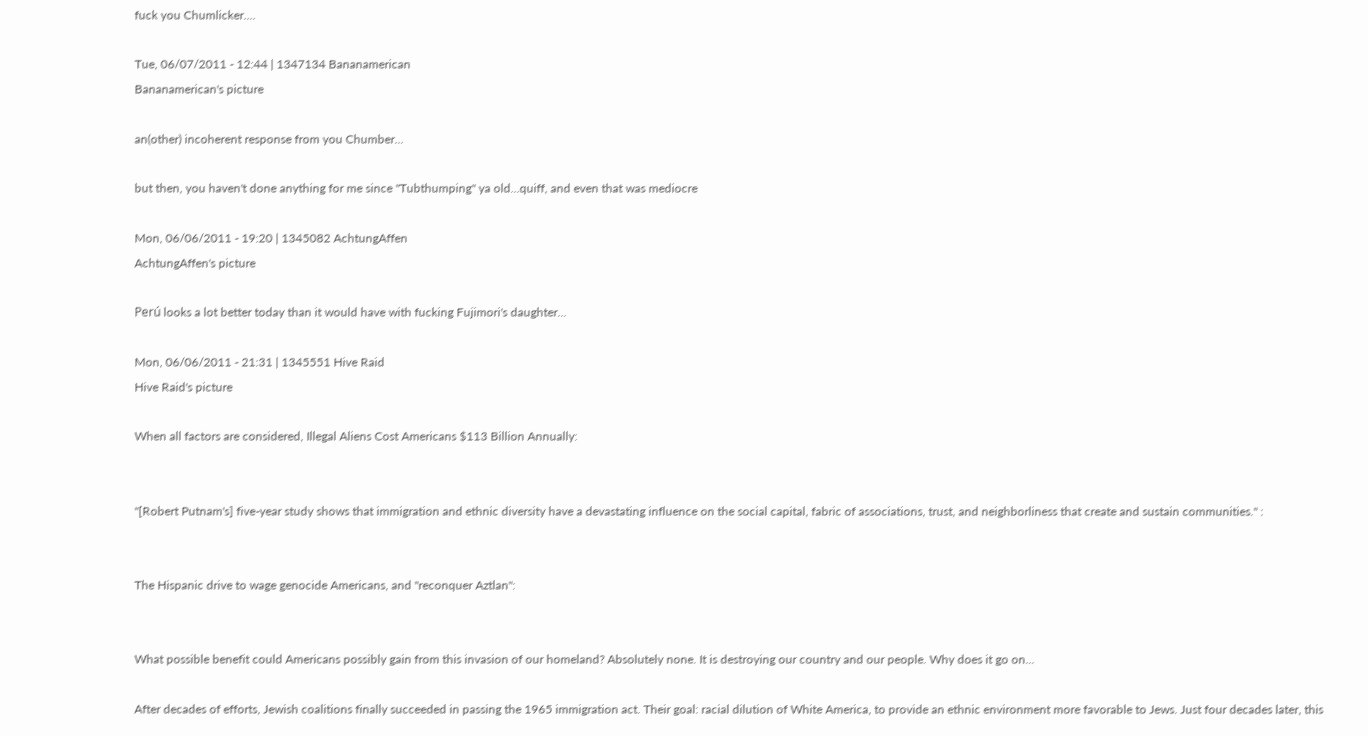fuck you Chumlicker....

Tue, 06/07/2011 - 12:44 | 1347134 Bananamerican
Bananamerican's picture

an(other) incoherent response from you Chumber...

but then, you haven't done anything for me since "Tubthumping" ya old...quiff, and even that was mediocre

Mon, 06/06/2011 - 19:20 | 1345082 AchtungAffen
AchtungAffen's picture

Perú looks a lot better today than it would have with fucking Fujimori's daughter...

Mon, 06/06/2011 - 21:31 | 1345551 Hive Raid
Hive Raid's picture

When all factors are considered, Illegal Aliens Cost Americans $113 Billion Annually:


"[Robert Putnam's] five-year study shows that immigration and ethnic diversity have a devastating influence on the social capital, fabric of associations, trust, and neighborliness that create and sustain communities." :


The Hispanic drive to wage genocide Americans, and "reconquer Aztlan":


What possible benefit could Americans possibly gain from this invasion of our homeland? Absolutely none. It is destroying our country and our people. Why does it go on...

After decades of efforts, Jewish coalitions finally succeeded in passing the 1965 immigration act. Their goal: racial dilution of White America, to provide an ethnic environment more favorable to Jews. Just four decades later, this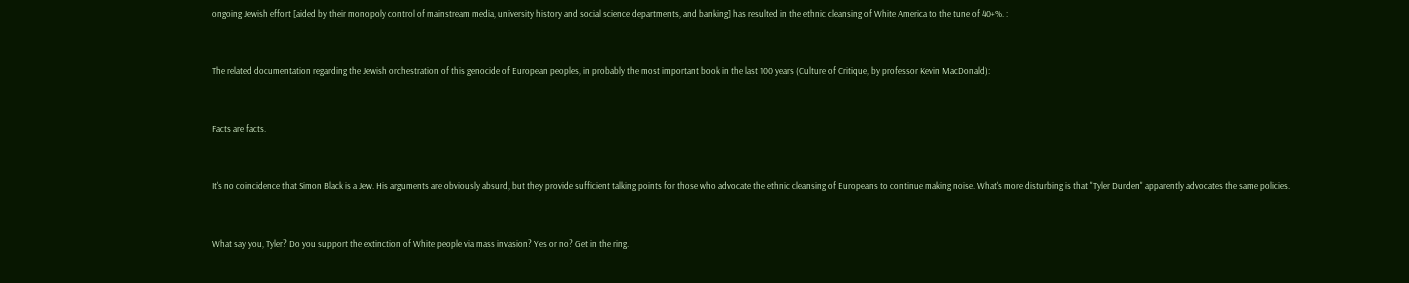ongoing Jewish effort [aided by their monopoly control of mainstream media, university history and social science departments, and banking] has resulted in the ethnic cleansing of White America to the tune of 40+%. :


The related documentation regarding the Jewish orchestration of this genocide of European peoples, in probably the most important book in the last 100 years (Culture of Critique, by professor Kevin MacDonald):


Facts are facts.


It's no coincidence that Simon Black is a Jew. His arguments are obviously absurd, but they provide sufficient talking points for those who advocate the ethnic cleansing of Europeans to continue making noise. What's more disturbing is that "Tyler Durden" apparently advocates the same policies.


What say you, Tyler? Do you support the extinction of White people via mass invasion? Yes or no? Get in the ring.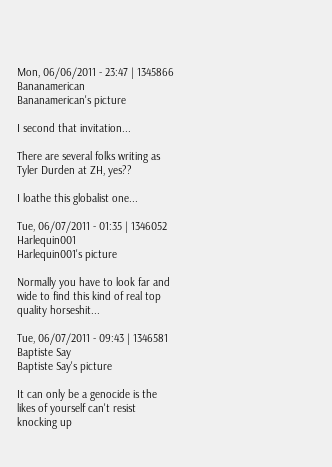Mon, 06/06/2011 - 23:47 | 1345866 Bananamerican
Bananamerican's picture

I second that invitation...

There are several folks writing as Tyler Durden at ZH, yes??

I loathe this globalist one...

Tue, 06/07/2011 - 01:35 | 1346052 Harlequin001
Harlequin001's picture

Normally you have to look far and wide to find this kind of real top quality horseshit...

Tue, 06/07/2011 - 09:43 | 1346581 Baptiste Say
Baptiste Say's picture

It can only be a genocide is the likes of yourself can't resist knocking up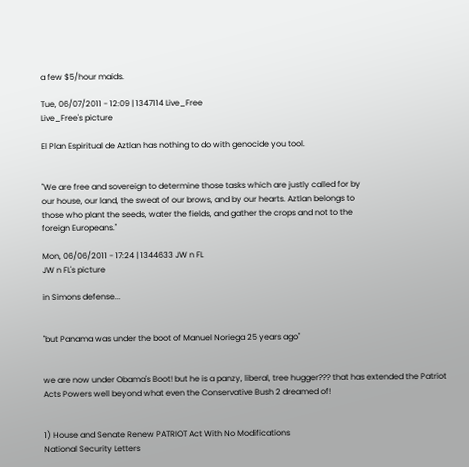a few $5/hour maids.

Tue, 06/07/2011 - 12:09 | 1347114 Live_Free
Live_Free's picture

El Plan Espiritual de Aztlan has nothing to do with genocide you tool.


"We are free and sovereign to determine those tasks which are justly called for by
our house, our land, the sweat of our brows, and by our hearts. Aztlan belongs to
those who plant the seeds, water the fields, and gather the crops and not to the
foreign Europeans."

Mon, 06/06/2011 - 17:24 | 1344633 JW n FL
JW n FL's picture

in Simons defense...


"but Panama was under the boot of Manuel Noriega 25 years ago"


we are now under Obama's Boot! but he is a panzy, liberal, tree hugger??? that has extended the Patriot Acts Powers well beyond what even the Conservative Bush 2 dreamed of!


1) House and Senate Renew PATRIOT Act With No Modifications
National Security Letters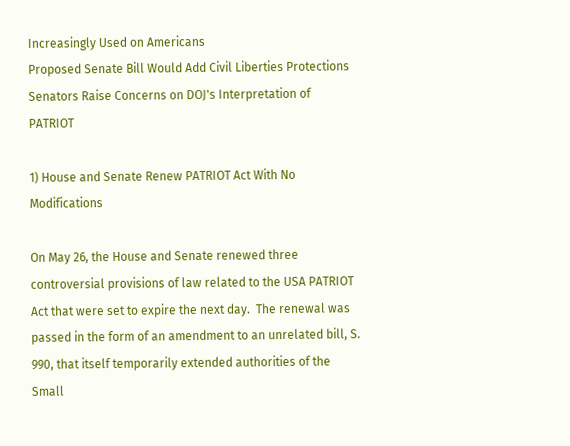Increasingly Used on Americans
Proposed Senate Bill Would Add Civil Liberties Protections
Senators Raise Concerns on DOJ's Interpretation of PATRIOT

1) House and Senate Renew PATRIOT Act With No Modifications

On May 26, the House and Senate renewed three controversial provisions of law related to the USA PATRIOT Act that were set to expire the next day.  The renewal was passed in the form of an amendment to an unrelated bill, S. 990, that itself temporarily extended authorities of the Small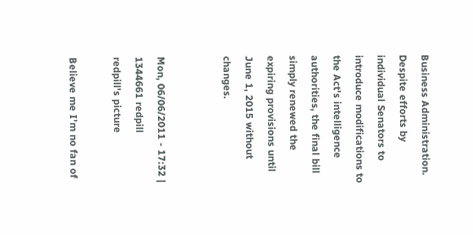Business Administration.  Despite efforts by individual Senators to introduce modifications to the Act's intelligence authorities, the final bill simply renewed the expiring provisions until June 1, 2015 without changes.


Mon, 06/06/2011 - 17:32 | 1344661 redpill
redpill's picture

Believe me I'm no fan of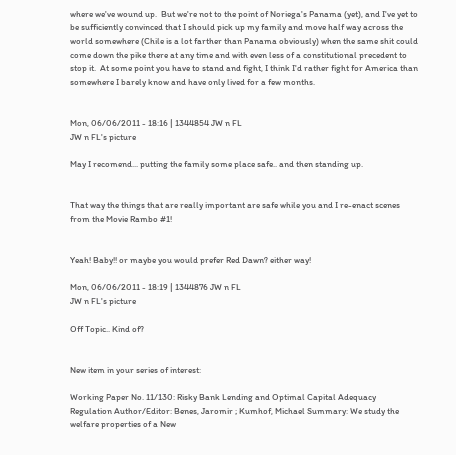where we've wound up.  But we're not to the point of Noriega's Panama (yet), and I've yet to be sufficiently convinced that I should pick up my family and move half way across the world somewhere (Chile is a lot farther than Panama obviously) when the same shit could come down the pike there at any time and with even less of a constitutional precedent to stop it.  At some point you have to stand and fight, I think I'd rather fight for America than somewhere I barely know and have only lived for a few months.


Mon, 06/06/2011 - 18:16 | 1344854 JW n FL
JW n FL's picture

May I recomend... putting the family some place safe.. and then standing up.


That way the things that are really important are safe while you and I re-enact scenes from the Movie Rambo #1!


Yeah! Baby!! or maybe you would prefer Red Dawn? either way!

Mon, 06/06/2011 - 18:19 | 1344876 JW n FL
JW n FL's picture

Off Topic.. Kind of?


New item in your series of interest:

Working Paper No. 11/130: Risky Bank Lending and Optimal Capital Adequacy Regulation Author/Editor: Benes, Jaromir ; Kumhof, Michael Summary: We study the welfare properties of a New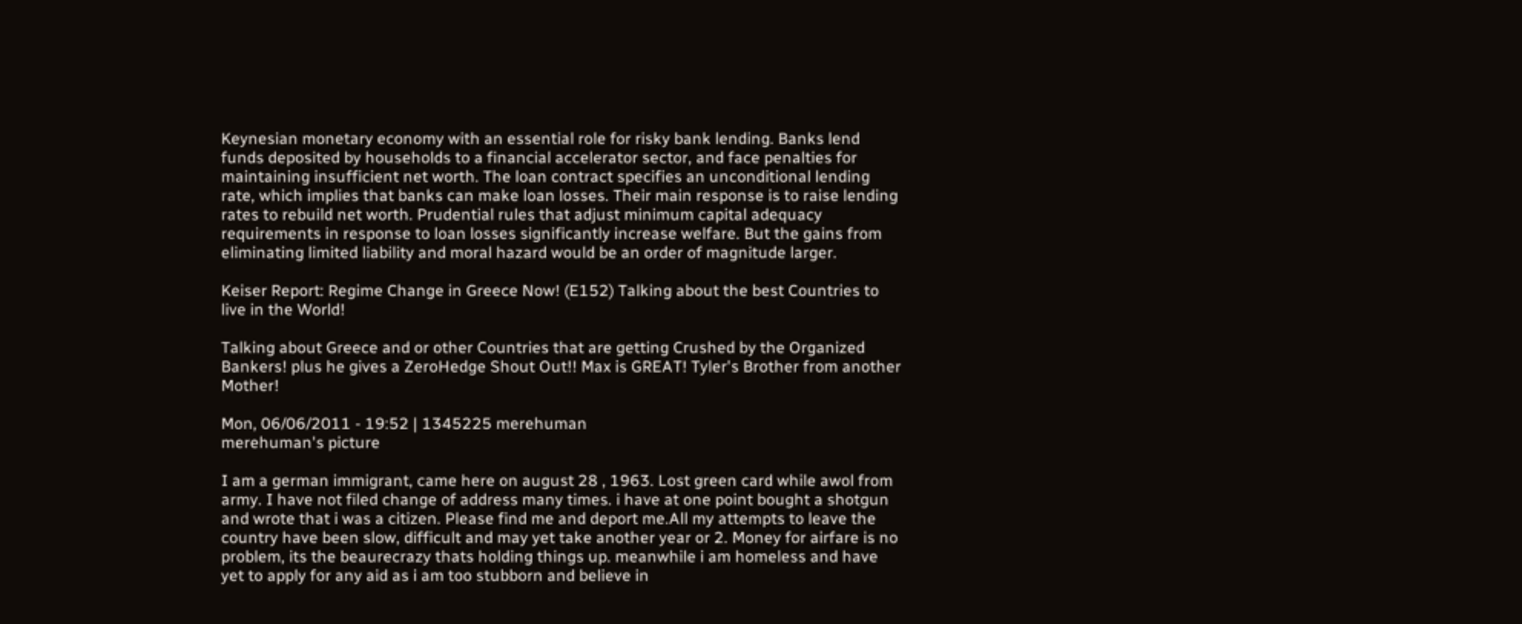Keynesian monetary economy with an essential role for risky bank lending. Banks lend funds deposited by households to a financial accelerator sector, and face penalties for maintaining insufficient net worth. The loan contract specifies an unconditional lending rate, which implies that banks can make loan losses. Their main response is to raise lending rates to rebuild net worth. Prudential rules that adjust minimum capital adequacy requirements in response to loan losses significantly increase welfare. But the gains from eliminating limited liability and moral hazard would be an order of magnitude larger.

Keiser Report: Regime Change in Greece Now! (E152) Talking about the best Countries to live in the World!

Talking about Greece and or other Countries that are getting Crushed by the Organized Bankers! plus he gives a ZeroHedge Shout Out!! Max is GREAT! Tyler's Brother from another Mother!

Mon, 06/06/2011 - 19:52 | 1345225 merehuman
merehuman's picture

I am a german immigrant, came here on august 28 , 1963. Lost green card while awol from army. I have not filed change of address many times. i have at one point bought a shotgun and wrote that i was a citizen. Please find me and deport me.All my attempts to leave the country have been slow, difficult and may yet take another year or 2. Money for airfare is no problem, its the beaurecrazy thats holding things up. meanwhile i am homeless and have yet to apply for any aid as i am too stubborn and believe in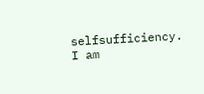selfsufficiency. I am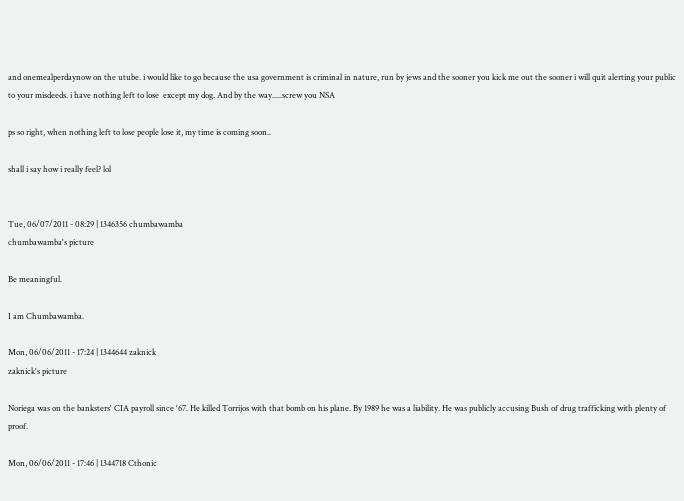and onemealperdaynow on the utube. i would like to go because the usa government is criminal in nature, run by jews and the sooner you kick me out the sooner i will quit alerting your public to your misdeeds. i have nothing left to lose  except my dog. And by the way.....screw you NSA

ps so right, when nothing left to lose people lose it, my time is coming soon..

shall i say how i really feel? lol


Tue, 06/07/2011 - 08:29 | 1346356 chumbawamba
chumbawamba's picture

Be meaningful.

I am Chumbawamba.

Mon, 06/06/2011 - 17:24 | 1344644 zaknick
zaknick's picture

Noriega was on the banksters' CIA payroll since '67. He killed Torrijos with that bomb on his plane. By 1989 he was a liability. He was publicly accusing Bush of drug trafficking with plenty of proof.

Mon, 06/06/2011 - 17:46 | 1344718 Cthonic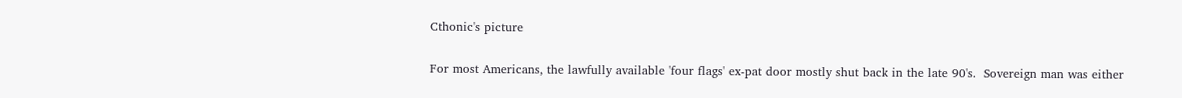Cthonic's picture

For most Americans, the lawfully available 'four flags' ex-pat door mostly shut back in the late 90's.  Sovereign man was either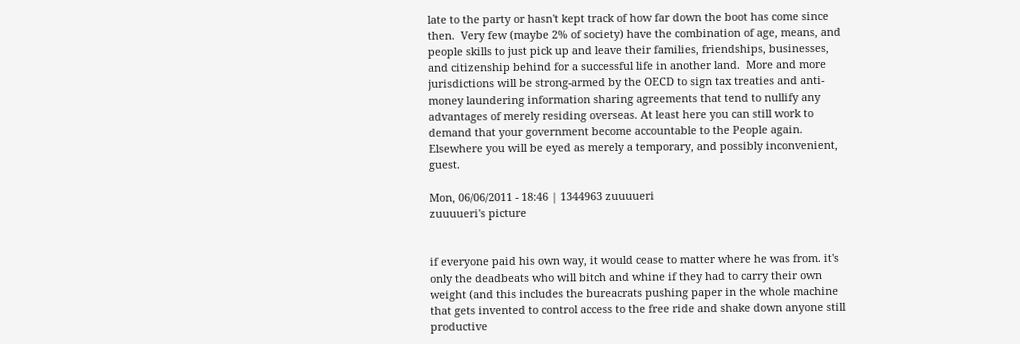late to the party or hasn't kept track of how far down the boot has come since then.  Very few (maybe 2% of society) have the combination of age, means, and people skills to just pick up and leave their families, friendships, businesses, and citizenship behind for a successful life in another land.  More and more jurisdictions will be strong-armed by the OECD to sign tax treaties and anti-money laundering information sharing agreements that tend to nullify any advantages of merely residing overseas. At least here you can still work to demand that your government become accountable to the People again.  Elsewhere you will be eyed as merely a temporary, and possibly inconvenient, guest.

Mon, 06/06/2011 - 18:46 | 1344963 zuuuueri
zuuuueri's picture


if everyone paid his own way, it would cease to matter where he was from. it's only the deadbeats who will bitch and whine if they had to carry their own weight (and this includes the bureacrats pushing paper in the whole machine that gets invented to control access to the free ride and shake down anyone still productive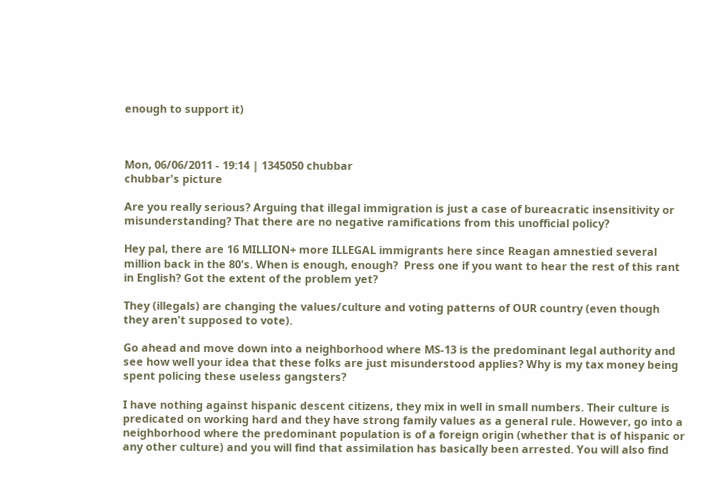enough to support it)



Mon, 06/06/2011 - 19:14 | 1345050 chubbar
chubbar's picture

Are you really serious? Arguing that illegal immigration is just a case of bureacratic insensitivity or misunderstanding? That there are no negative ramifications from this unofficial policy?

Hey pal, there are 16 MILLION+ more ILLEGAL immigrants here since Reagan amnestied several million back in the 80's. When is enough, enough?  Press one if you want to hear the rest of this rant in English? Got the extent of the problem yet?

They (illegals) are changing the values/culture and voting patterns of OUR country (even though they aren't supposed to vote).

Go ahead and move down into a neighborhood where MS-13 is the predominant legal authority and see how well your idea that these folks are just misunderstood applies? Why is my tax money being spent policing these useless gangsters?

I have nothing against hispanic descent citizens, they mix in well in small numbers. Their culture is predicated on working hard and they have strong family values as a general rule. However, go into a neighborhood where the predominant population is of a foreign origin (whether that is of hispanic or any other culture) and you will find that assimilation has basically been arrested. You will also find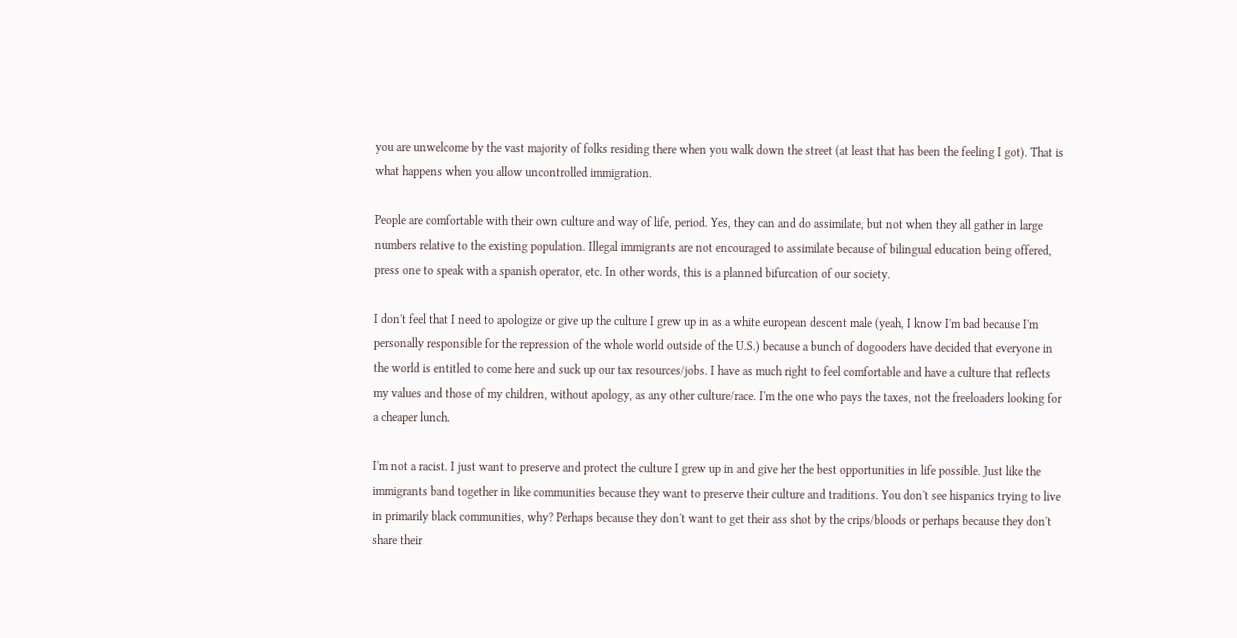you are unwelcome by the vast majority of folks residing there when you walk down the street (at least that has been the feeling I got). That is what happens when you allow uncontrolled immigration.

People are comfortable with their own culture and way of life, period. Yes, they can and do assimilate, but not when they all gather in large numbers relative to the existing population. Illegal immigrants are not encouraged to assimilate because of bilingual education being offered, press one to speak with a spanish operator, etc. In other words, this is a planned bifurcation of our society.

I don't feel that I need to apologize or give up the culture I grew up in as a white european descent male (yeah, I know I'm bad because I'm personally responsible for the repression of the whole world outside of the U.S.) because a bunch of dogooders have decided that everyone in the world is entitled to come here and suck up our tax resources/jobs. I have as much right to feel comfortable and have a culture that reflects my values and those of my children, without apology, as any other culture/race. I'm the one who pays the taxes, not the freeloaders looking for a cheaper lunch.

I'm not a racist. I just want to preserve and protect the culture I grew up in and give her the best opportunities in life possible. Just like the immigrants band together in like communities because they want to preserve their culture and traditions. You don't see hispanics trying to live in primarily black communities, why? Perhaps because they don't want to get their ass shot by the crips/bloods or perhaps because they don't share their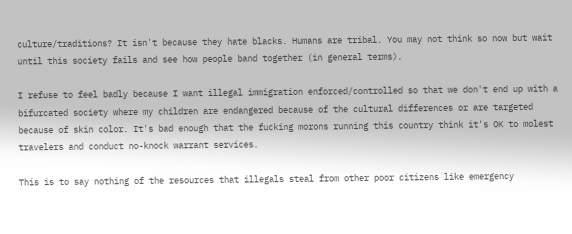culture/traditions? It isn't because they hate blacks. Humans are tribal. You may not think so now but wait until this society fails and see how people band together (in general terms).

I refuse to feel badly because I want illegal immigration enforced/controlled so that we don't end up with a bifurcated society where my children are endangered because of the cultural differences or are targeted because of skin color. It's bad enough that the fucking morons running this country think it's OK to molest travelers and conduct no-knock warrant services.

This is to say nothing of the resources that illegals steal from other poor citizens like emergency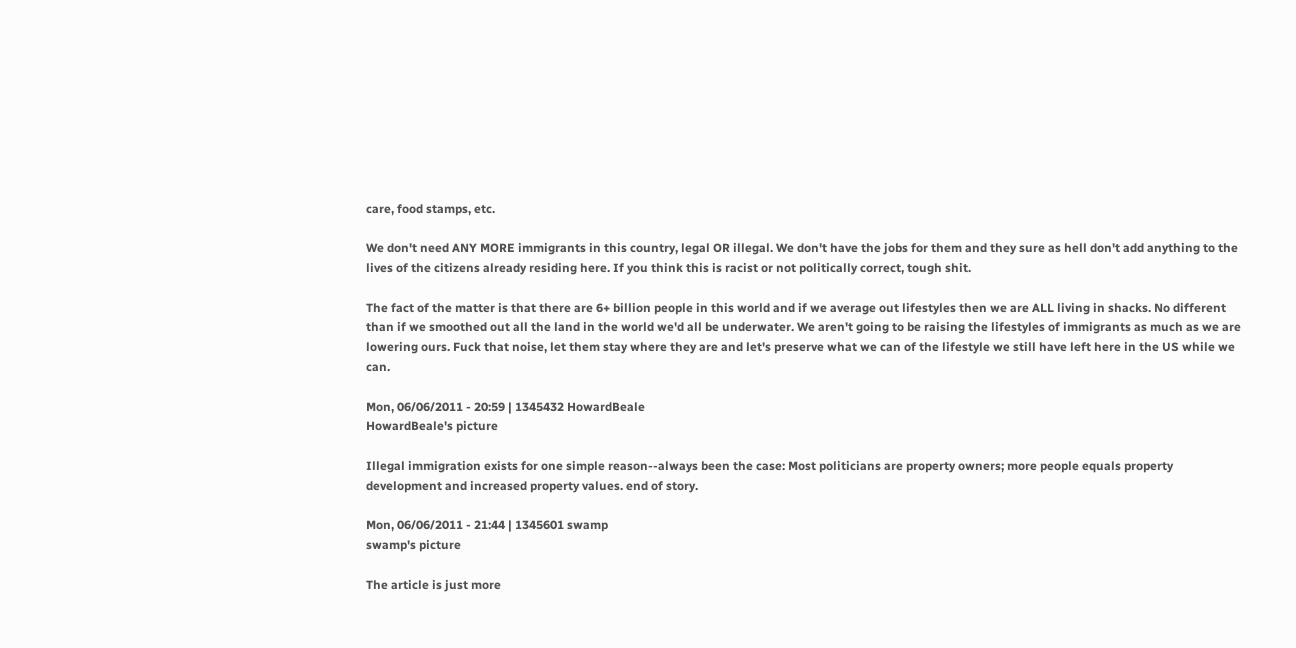care, food stamps, etc.

We don't need ANY MORE immigrants in this country, legal OR illegal. We don't have the jobs for them and they sure as hell don't add anything to the lives of the citizens already residing here. If you think this is racist or not politically correct, tough shit.

The fact of the matter is that there are 6+ billion people in this world and if we average out lifestyles then we are ALL living in shacks. No different than if we smoothed out all the land in the world we'd all be underwater. We aren't going to be raising the lifestyles of immigrants as much as we are lowering ours. Fuck that noise, let them stay where they are and let's preserve what we can of the lifestyle we still have left here in the US while we can.

Mon, 06/06/2011 - 20:59 | 1345432 HowardBeale
HowardBeale's picture

Illegal immigration exists for one simple reason--always been the case: Most politicians are property owners; more people equals property development and increased property values. end of story.

Mon, 06/06/2011 - 21:44 | 1345601 swamp
swamp's picture

The article is just more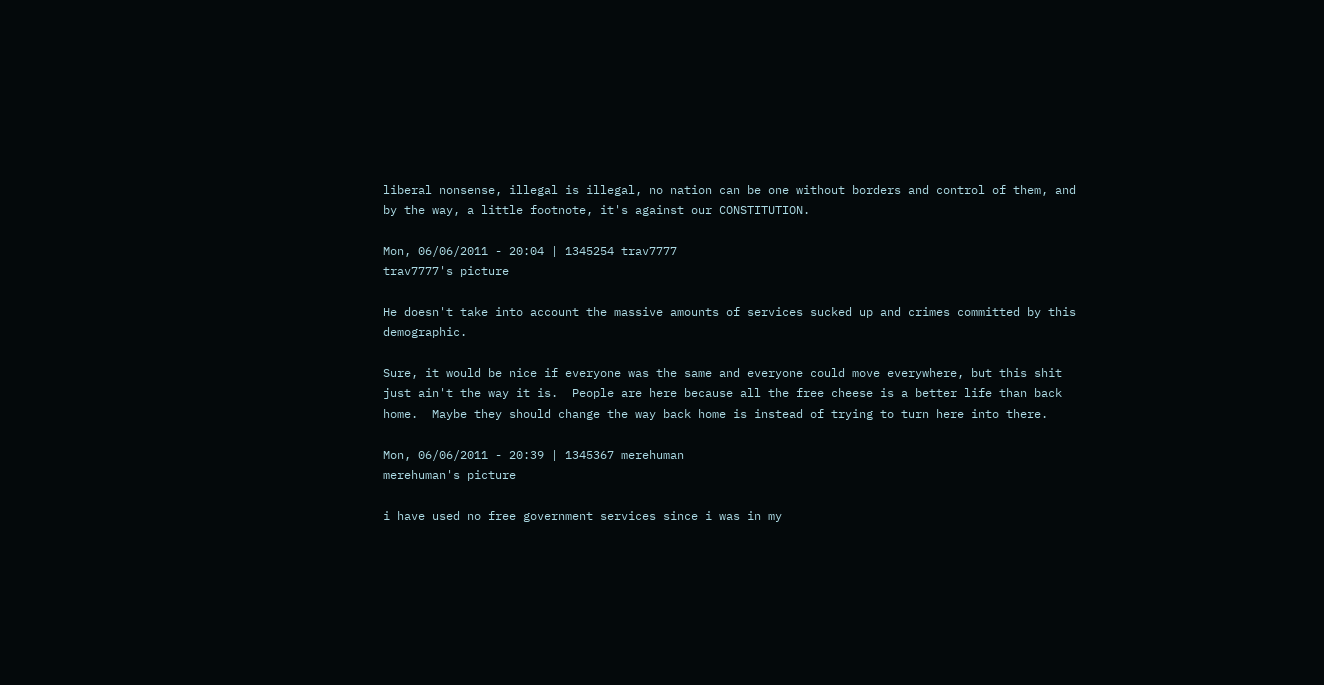liberal nonsense, illegal is illegal, no nation can be one without borders and control of them, and by the way, a little footnote, it's against our CONSTITUTION.

Mon, 06/06/2011 - 20:04 | 1345254 trav7777
trav7777's picture

He doesn't take into account the massive amounts of services sucked up and crimes committed by this demographic.

Sure, it would be nice if everyone was the same and everyone could move everywhere, but this shit just ain't the way it is.  People are here because all the free cheese is a better life than back home.  Maybe they should change the way back home is instead of trying to turn here into there.

Mon, 06/06/2011 - 20:39 | 1345367 merehuman
merehuman's picture

i have used no free government services since i was in my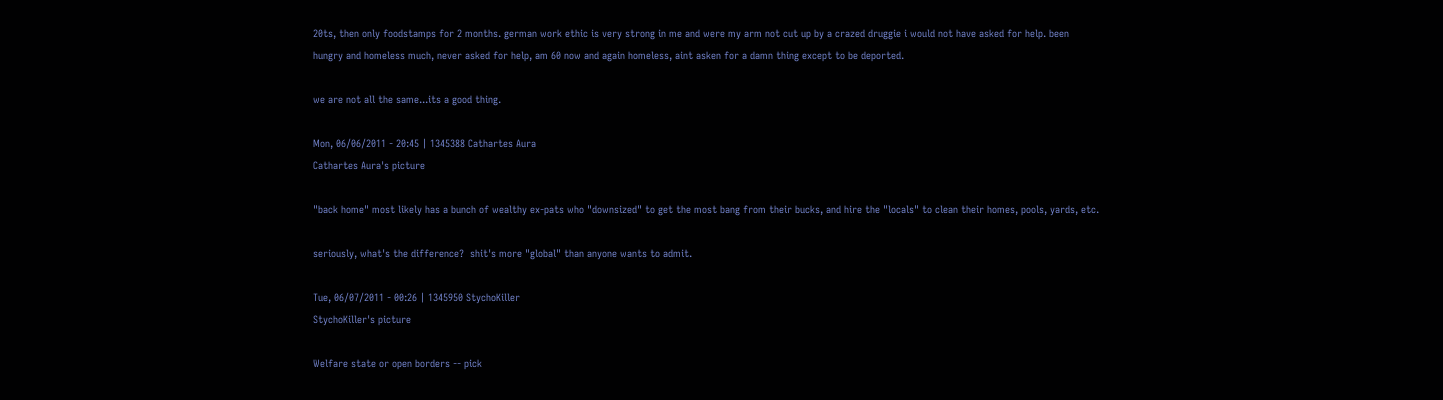20ts, then only foodstamps for 2 months. german work ethic is very strong in me and were my arm not cut up by a crazed druggie i would not have asked for help. been hungry and homeless much, never asked for help, am 60 now and again homeless, aint asken for a damn thing except to be deported.

we are not all the same...its a good thing.

Mon, 06/06/2011 - 20:45 | 1345388 Cathartes Aura
Cathartes Aura's picture

"back home" most likely has a bunch of wealthy ex-pats who "downsized" to get the most bang from their bucks, and hire the "locals" to clean their homes, pools, yards, etc.

seriously, what's the difference?  shit's more "global" than anyone wants to admit.

Tue, 06/07/2011 - 00:26 | 1345950 StychoKiller
StychoKiller's picture

Welfare state or open borders -- pick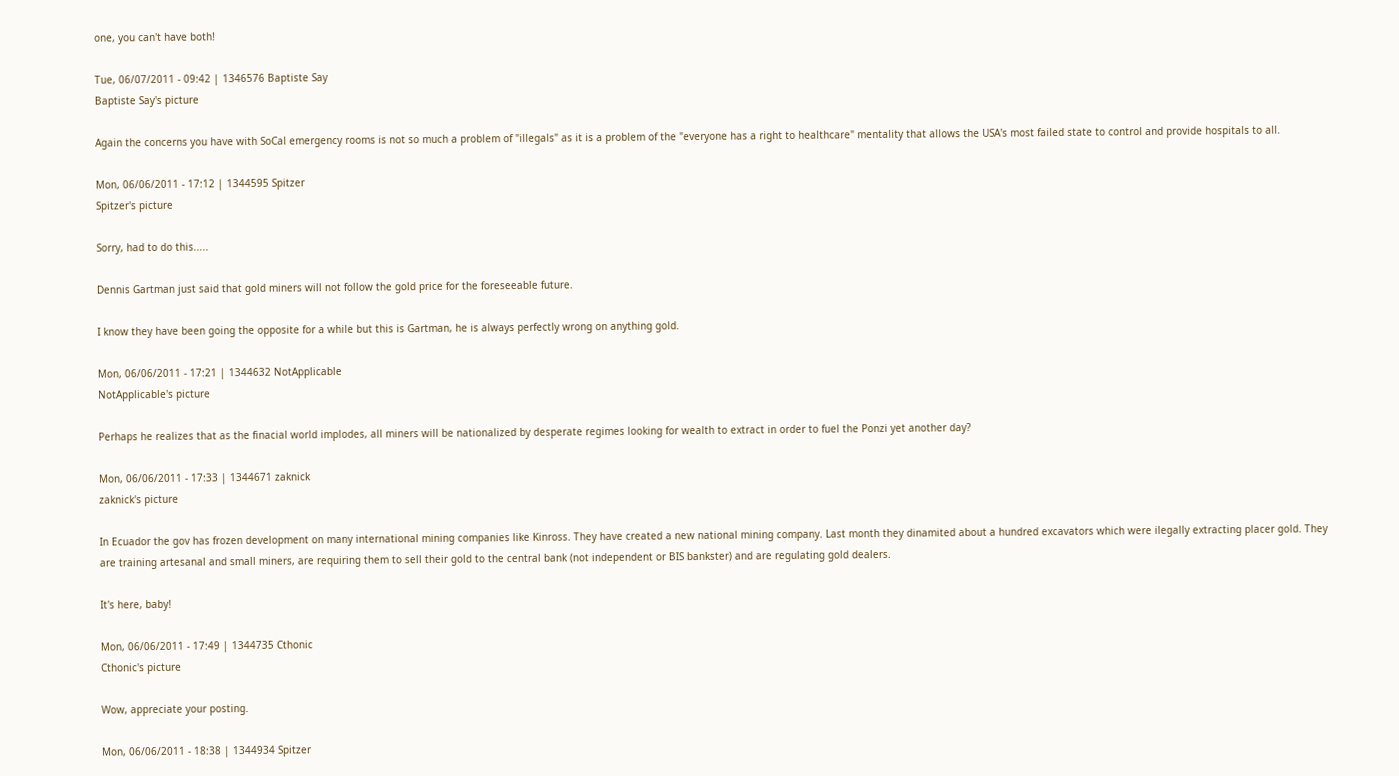one, you can't have both!

Tue, 06/07/2011 - 09:42 | 1346576 Baptiste Say
Baptiste Say's picture

Again the concerns you have with SoCal emergency rooms is not so much a problem of "illegals" as it is a problem of the "everyone has a right to healthcare" mentality that allows the USA's most failed state to control and provide hospitals to all.

Mon, 06/06/2011 - 17:12 | 1344595 Spitzer
Spitzer's picture

Sorry, had to do this.....

Dennis Gartman just said that gold miners will not follow the gold price for the foreseeable future.

I know they have been going the opposite for a while but this is Gartman, he is always perfectly wrong on anything gold.

Mon, 06/06/2011 - 17:21 | 1344632 NotApplicable
NotApplicable's picture

Perhaps he realizes that as the finacial world implodes, all miners will be nationalized by desperate regimes looking for wealth to extract in order to fuel the Ponzi yet another day?

Mon, 06/06/2011 - 17:33 | 1344671 zaknick
zaknick's picture

In Ecuador the gov has frozen development on many international mining companies like Kinross. They have created a new national mining company. Last month they dinamited about a hundred excavators which were ilegally extracting placer gold. They are training artesanal and small miners, are requiring them to sell their gold to the central bank (not independent or BIS bankster) and are regulating gold dealers.

It's here, baby!

Mon, 06/06/2011 - 17:49 | 1344735 Cthonic
Cthonic's picture

Wow, appreciate your posting.

Mon, 06/06/2011 - 18:38 | 1344934 Spitzer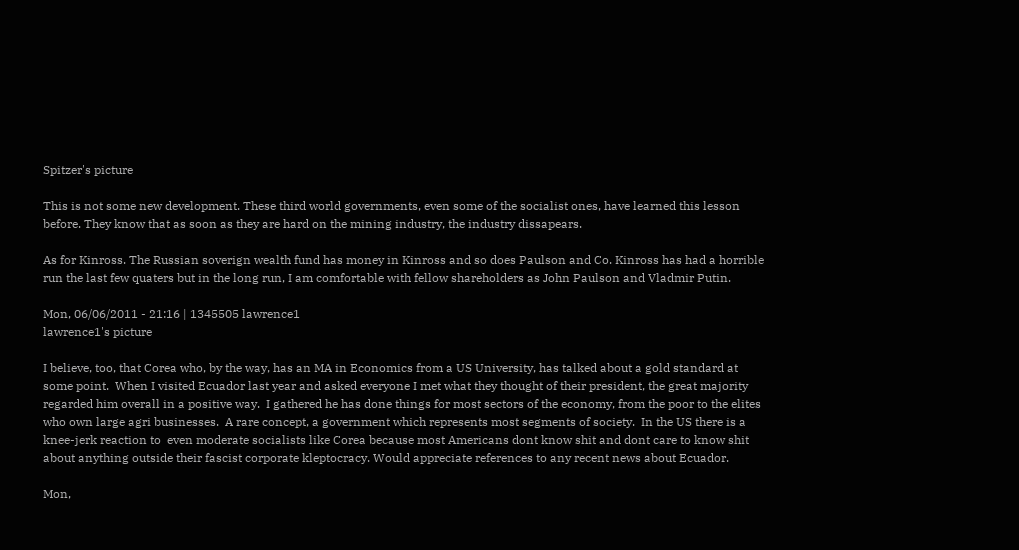Spitzer's picture

This is not some new development. These third world governments, even some of the socialist ones, have learned this lesson before. They know that as soon as they are hard on the mining industry, the industry dissapears.

As for Kinross. The Russian soverign wealth fund has money in Kinross and so does Paulson and Co. Kinross has had a horrible run the last few quaters but in the long run, I am comfortable with fellow shareholders as John Paulson and Vladmir Putin.

Mon, 06/06/2011 - 21:16 | 1345505 lawrence1
lawrence1's picture

I believe, too, that Corea who, by the way, has an MA in Economics from a US University, has talked about a gold standard at some point.  When I visited Ecuador last year and asked everyone I met what they thought of their president, the great majority regarded him overall in a positive way.  I gathered he has done things for most sectors of the economy, from the poor to the elites who own large agri businesses.  A rare concept, a government which represents most segments of society.  In the US there is a knee-jerk reaction to  even moderate socialists like Corea because most Americans dont know shit and dont care to know shit about anything outside their fascist corporate kleptocracy. Would appreciate references to any recent news about Ecuador.

Mon,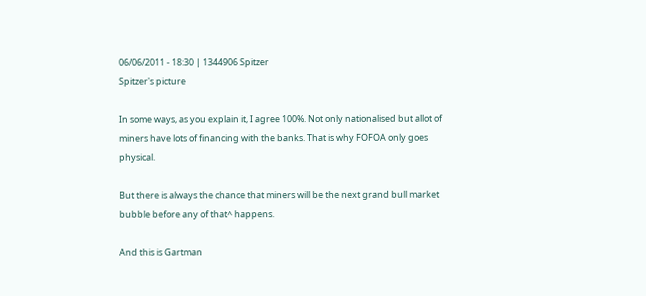06/06/2011 - 18:30 | 1344906 Spitzer
Spitzer's picture

In some ways, as you explain it, I agree 100%. Not only nationalised but allot of miners have lots of financing with the banks. That is why FOFOA only goes physical.

But there is always the chance that miners will be the next grand bull market bubble before any of that^ happens.

And this is Gartman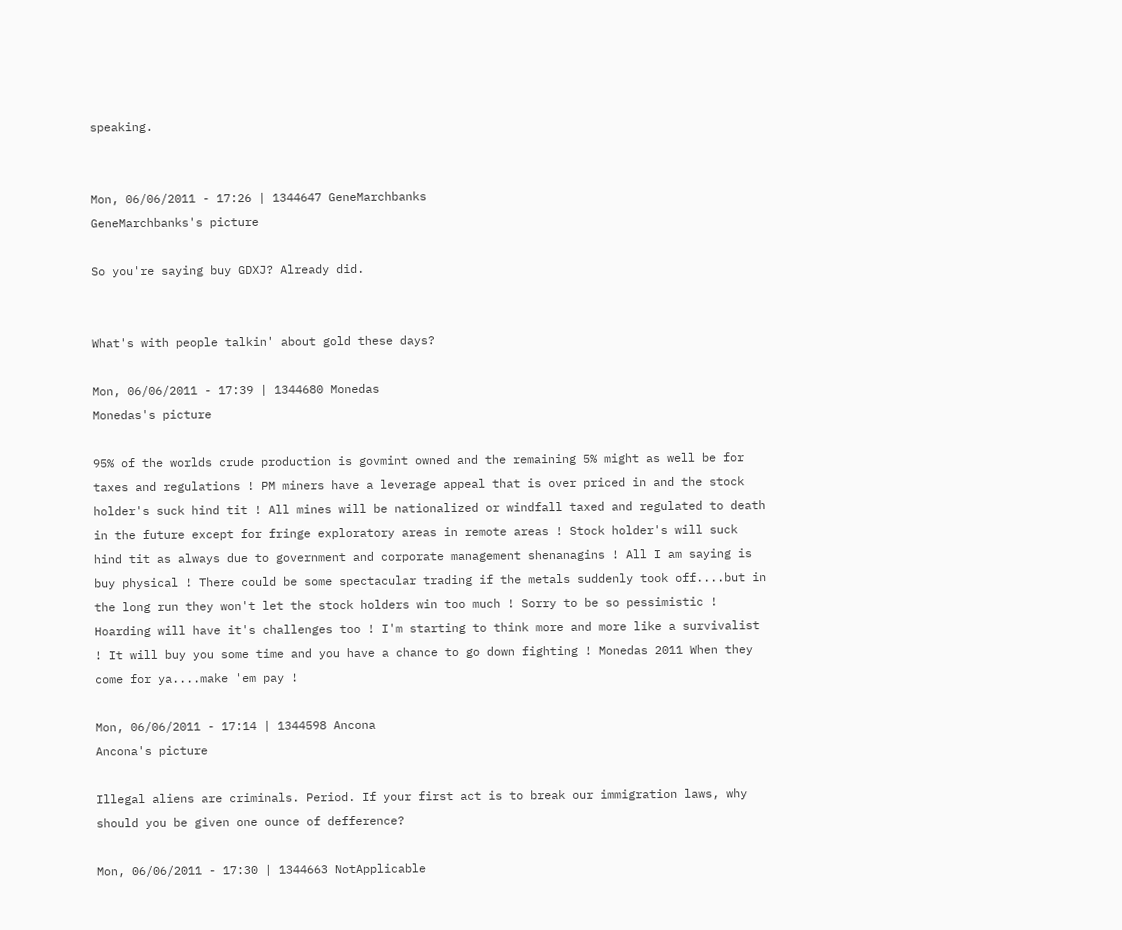speaking.


Mon, 06/06/2011 - 17:26 | 1344647 GeneMarchbanks
GeneMarchbanks's picture

So you're saying buy GDXJ? Already did.


What's with people talkin' about gold these days?

Mon, 06/06/2011 - 17:39 | 1344680 Monedas
Monedas's picture

95% of the worlds crude production is govmint owned and the remaining 5% might as well be for taxes and regulations ! PM miners have a leverage appeal that is over priced in and the stock holder's suck hind tit ! All mines will be nationalized or windfall taxed and regulated to death in the future except for fringe exploratory areas in remote areas ! Stock holder's will suck hind tit as always due to government and corporate management shenanagins ! All I am saying is buy physical ! There could be some spectacular trading if the metals suddenly took off....but in the long run they won't let the stock holders win too much ! Sorry to be so pessimistic ! Hoarding will have it's challenges too ! I'm starting to think more and more like a survivalist ! It will buy you some time and you have a chance to go down fighting ! Monedas 2011 When they come for ya....make 'em pay !

Mon, 06/06/2011 - 17:14 | 1344598 Ancona
Ancona's picture

Illegal aliens are criminals. Period. If your first act is to break our immigration laws, why should you be given one ounce of defference?

Mon, 06/06/2011 - 17:30 | 1344663 NotApplicable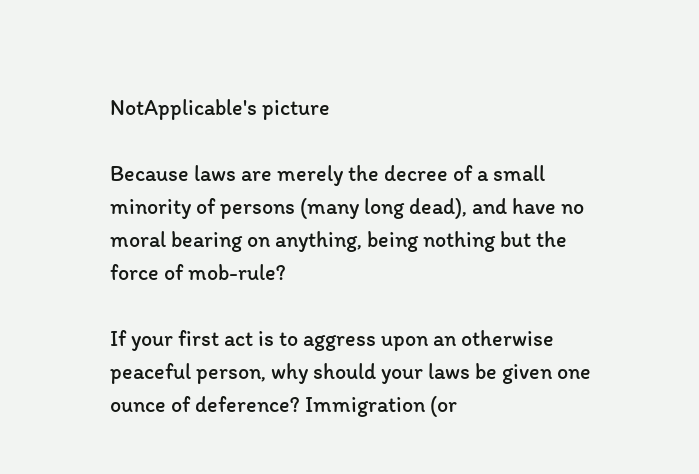NotApplicable's picture

Because laws are merely the decree of a small minority of persons (many long dead), and have no moral bearing on anything, being nothing but the force of mob-rule?

If your first act is to aggress upon an otherwise peaceful person, why should your laws be given one ounce of deference? Immigration (or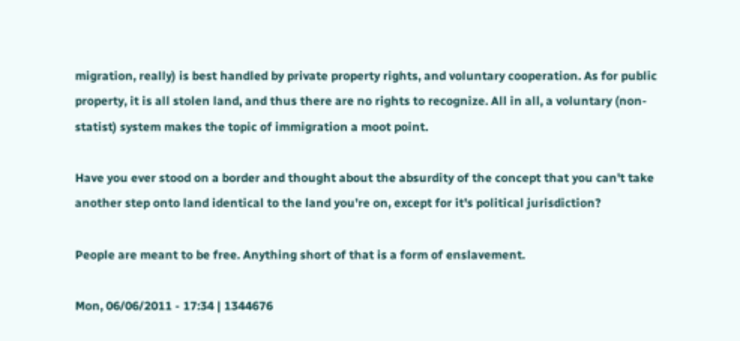migration, really) is best handled by private property rights, and voluntary cooperation. As for public property, it is all stolen land, and thus there are no rights to recognize. All in all, a voluntary (non-statist) system makes the topic of immigration a moot point.

Have you ever stood on a border and thought about the absurdity of the concept that you can't take another step onto land identical to the land you're on, except for it's political jurisdiction?

People are meant to be free. Anything short of that is a form of enslavement.

Mon, 06/06/2011 - 17:34 | 1344676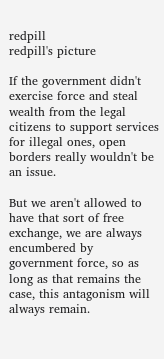redpill
redpill's picture

If the government didn't exercise force and steal wealth from the legal citizens to support services for illegal ones, open borders really wouldn't be an issue.

But we aren't allowed to have that sort of free exchange, we are always encumbered by government force, so as long as that remains the case, this antagonism will always remain.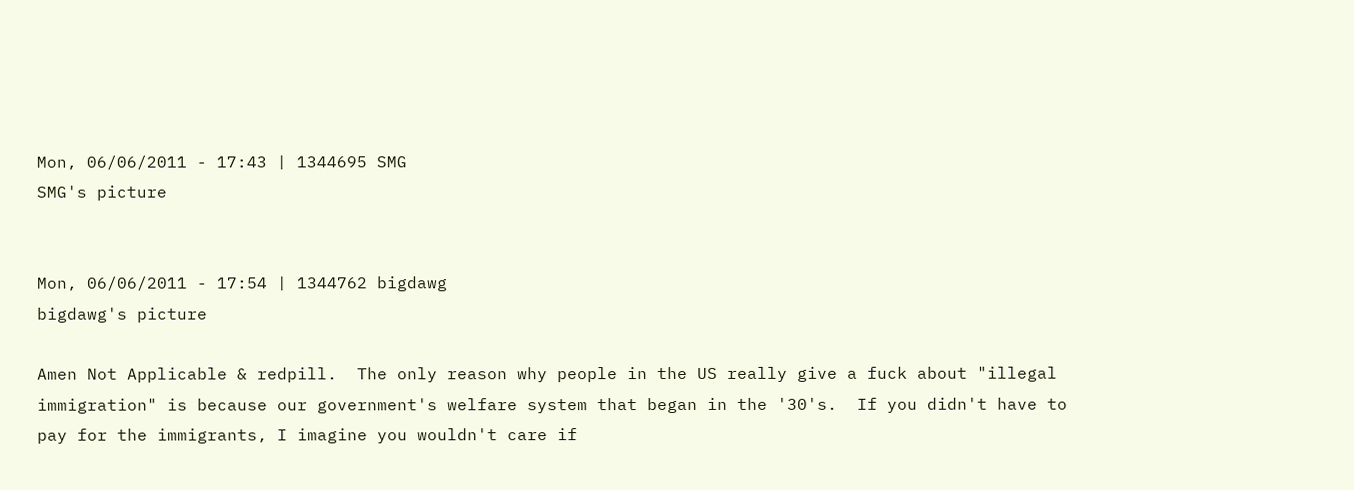Mon, 06/06/2011 - 17:43 | 1344695 SMG
SMG's picture


Mon, 06/06/2011 - 17:54 | 1344762 bigdawg
bigdawg's picture

Amen Not Applicable & redpill.  The only reason why people in the US really give a fuck about "illegal immigration" is because our government's welfare system that began in the '30's.  If you didn't have to pay for the immigrants, I imagine you wouldn't care if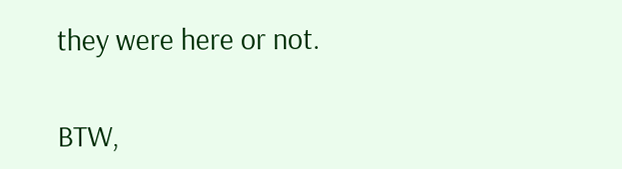they were here or not.

BTW,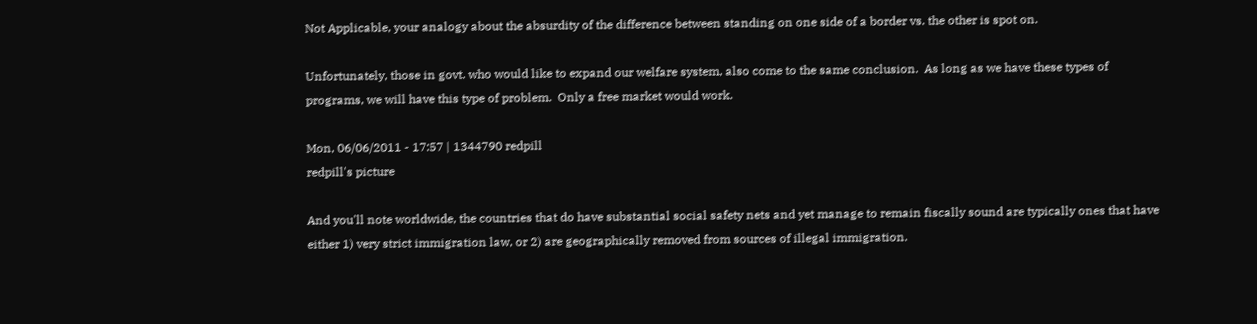Not Applicable, your analogy about the absurdity of the difference between standing on one side of a border vs. the other is spot on.

Unfortunately, those in govt. who would like to expand our welfare system, also come to the same conclusion.  As long as we have these types of programs, we will have this type of problem.  Only a free market would work.

Mon, 06/06/2011 - 17:57 | 1344790 redpill
redpill's picture

And you'll note worldwide, the countries that do have substantial social safety nets and yet manage to remain fiscally sound are typically ones that have either 1) very strict immigration law, or 2) are geographically removed from sources of illegal immigration.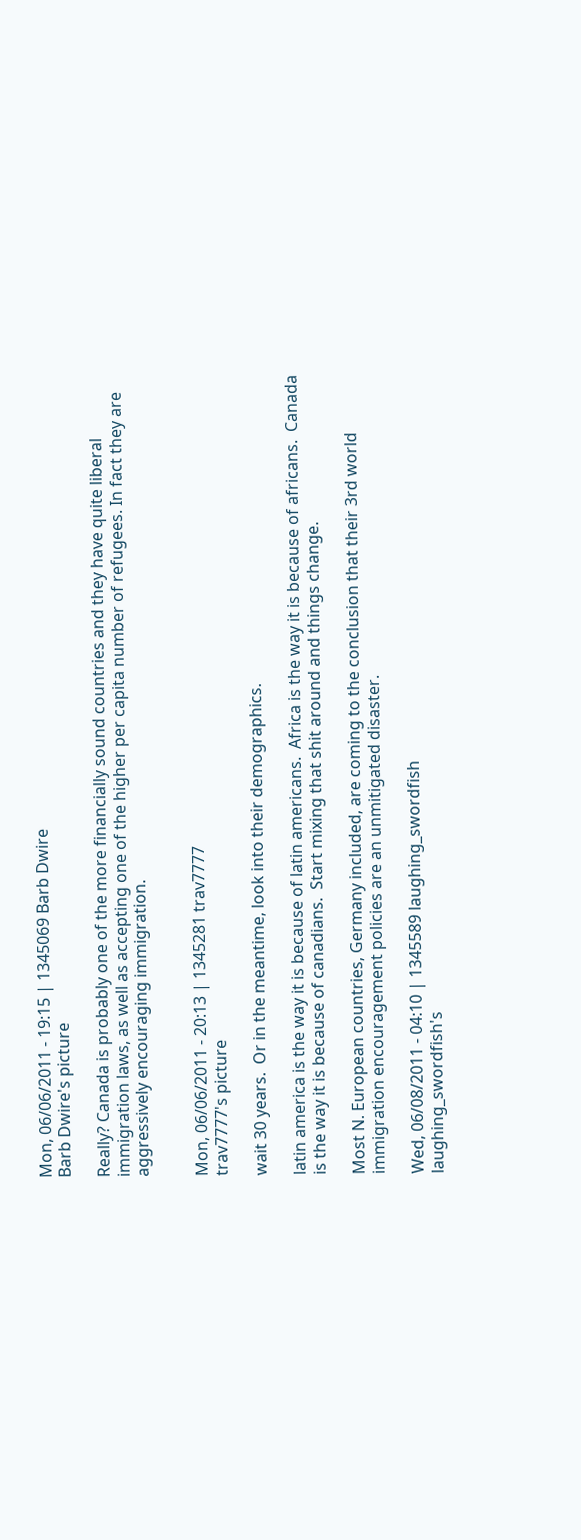Mon, 06/06/2011 - 19:15 | 1345069 Barb Dwire
Barb Dwire's picture

Really? Canada is probably one of the more financially sound countries and they have quite liberal immigration laws, as well as accepting one of the higher per capita number of refugees. In fact they are aggressively encouraging immigration.


Mon, 06/06/2011 - 20:13 | 1345281 trav7777
trav7777's picture

wait 30 years.  Or in the meantime, look into their demographics.

latin america is the way it is because of latin americans.  Africa is the way it is because of africans.  Canada is the way it is because of canadians.  Start mixing that shit around and things change.

Most N. European countries, Germany included, are coming to the conclusion that their 3rd world immigration encouragement policies are an unmitigated disaster.

Wed, 06/08/2011 - 04:10 | 1345589 laughing_swordfish
laughing_swordfish's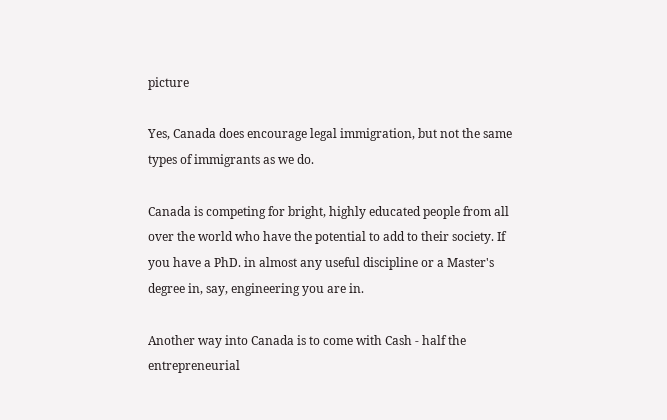picture

Yes, Canada does encourage legal immigration, but not the same types of immigrants as we do.

Canada is competing for bright, highly educated people from all over the world who have the potential to add to their society. If you have a PhD. in almost any useful discipline or a Master's degree in, say, engineering you are in.

Another way into Canada is to come with Cash - half the entrepreneurial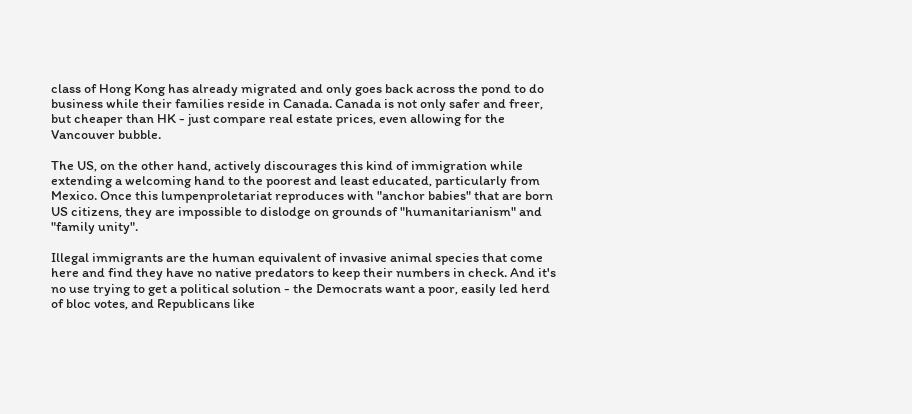class of Hong Kong has already migrated and only goes back across the pond to do business while their families reside in Canada. Canada is not only safer and freer, but cheaper than HK - just compare real estate prices, even allowing for the Vancouver bubble.

The US, on the other hand, actively discourages this kind of immigration while extending a welcoming hand to the poorest and least educated, particularly from Mexico. Once this lumpenproletariat reproduces with "anchor babies" that are born US citizens, they are impossible to dislodge on grounds of "humanitarianism" and "family unity".

Illegal immigrants are the human equivalent of invasive animal species that come here and find they have no native predators to keep their numbers in check. And it's no use trying to get a political solution - the Democrats want a poor, easily led herd of bloc votes, and Republicans like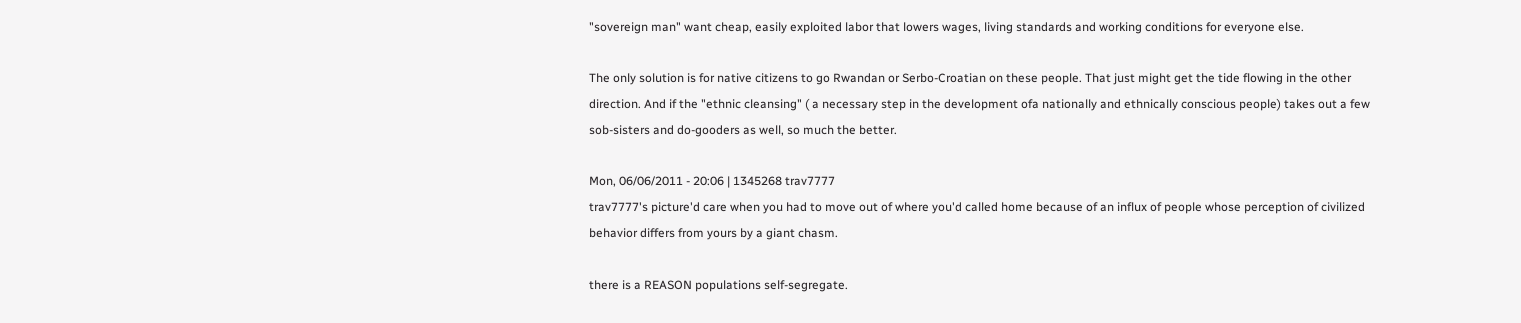"sovereign man" want cheap, easily exploited labor that lowers wages, living standards and working conditions for everyone else.

The only solution is for native citizens to go Rwandan or Serbo-Croatian on these people. That just might get the tide flowing in the other direction. And if the "ethnic cleansing" ( a necessary step in the development ofa nationally and ethnically conscious people) takes out a few sob-sisters and do-gooders as well, so much the better.

Mon, 06/06/2011 - 20:06 | 1345268 trav7777
trav7777's picture'd care when you had to move out of where you'd called home because of an influx of people whose perception of civilized behavior differs from yours by a giant chasm.

there is a REASON populations self-segregate.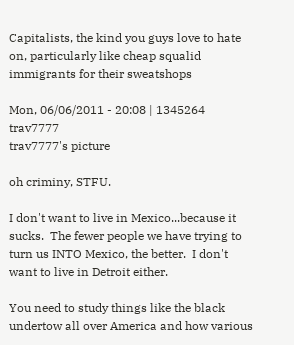Capitalists, the kind you guys love to hate on, particularly like cheap squalid immigrants for their sweatshops

Mon, 06/06/2011 - 20:08 | 1345264 trav7777
trav7777's picture

oh criminy, STFU.

I don't want to live in Mexico...because it sucks.  The fewer people we have trying to turn us INTO Mexico, the better.  I don't want to live in Detroit either.

You need to study things like the black undertow all over America and how various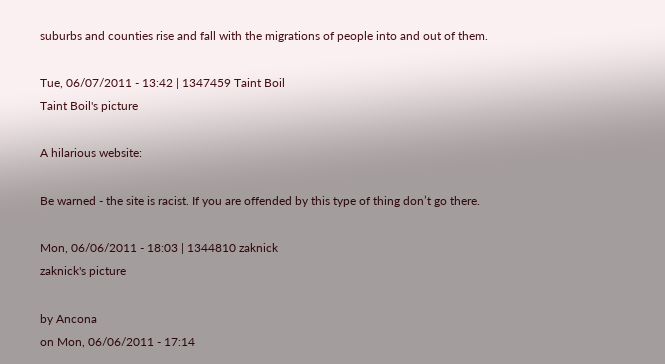suburbs and counties rise and fall with the migrations of people into and out of them.

Tue, 06/07/2011 - 13:42 | 1347459 Taint Boil
Taint Boil's picture

A hilarious website:

Be warned - the site is racist. If you are offended by this type of thing don’t go there.

Mon, 06/06/2011 - 18:03 | 1344810 zaknick
zaknick's picture

by Ancona
on Mon, 06/06/2011 - 17:14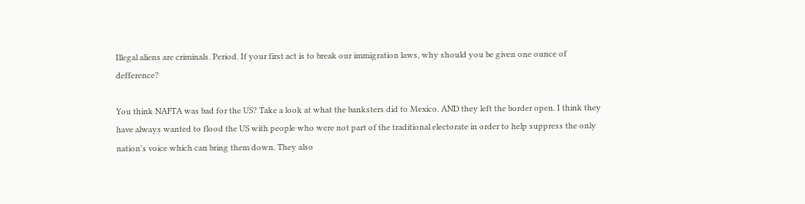Illegal aliens are criminals. Period. If your first act is to break our immigration laws, why should you be given one ounce of defference?

You think NAFTA was bad for the US? Take a look at what the banksters did to Mexico. AND they left the border open. I think they have always wanted to flood the US with people who were not part of the traditional electorate in order to help suppress the only nation's voice which can bring them down. They also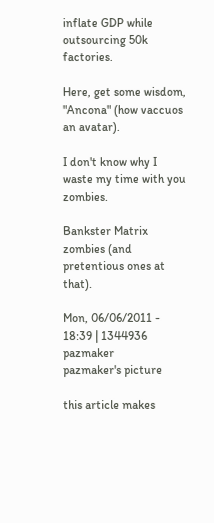inflate GDP while outsourcing 50k factories.

Here, get some wisdom, "Ancona" (how vaccuos an avatar).

I don't know why I waste my time with you zombies.

Bankster Matrix zombies (and pretentious ones at that).

Mon, 06/06/2011 - 18:39 | 1344936 pazmaker
pazmaker's picture

this article makes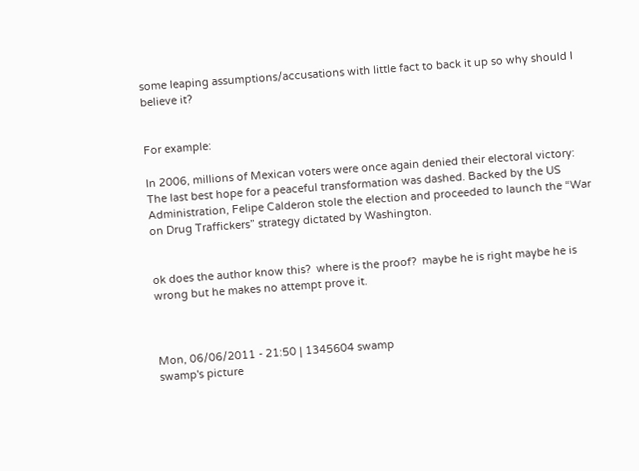some leaping assumptions/accusations with little fact to back it up so why should I believe it?


For example:

In 2006, millions of Mexican voters were once again denied their electoral victory: The last best hope for a peaceful transformation was dashed. Backed by the US Administration, Felipe Calderon stole the election and proceeded to launch the “War on Drug Traffickers” strategy dictated by Washington.


ok does the author know this?  where is the proof?  maybe he is right maybe he is wrong but he makes no attempt prove it.



Mon, 06/06/2011 - 21:50 | 1345604 swamp
swamp's picture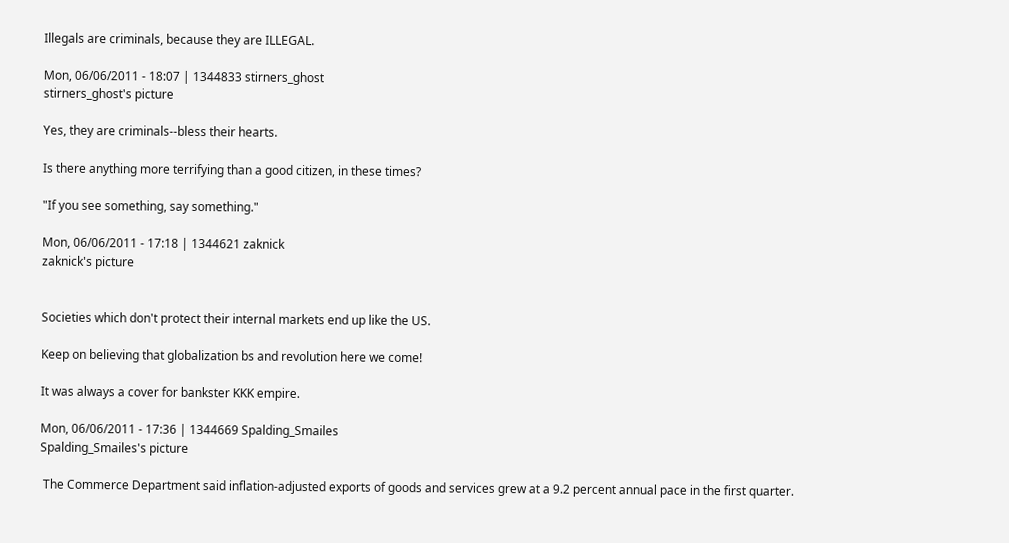Illegals are criminals, because they are ILLEGAL.

Mon, 06/06/2011 - 18:07 | 1344833 stirners_ghost
stirners_ghost's picture

Yes, they are criminals--bless their hearts.

Is there anything more terrifying than a good citizen, in these times?

"If you see something, say something."

Mon, 06/06/2011 - 17:18 | 1344621 zaknick
zaknick's picture


Societies which don't protect their internal markets end up like the US.

Keep on believing that globalization bs and revolution here we come!

It was always a cover for bankster KKK empire.

Mon, 06/06/2011 - 17:36 | 1344669 Spalding_Smailes
Spalding_Smailes's picture

 The Commerce Department said inflation-adjusted exports of goods and services grew at a 9.2 percent annual pace in the first quarter.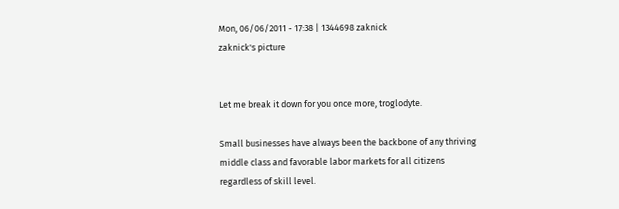Mon, 06/06/2011 - 17:38 | 1344698 zaknick
zaknick's picture


Let me break it down for you once more, troglodyte.

Small businesses have always been the backbone of any thriving middle class and favorable labor markets for all citizens regardless of skill level.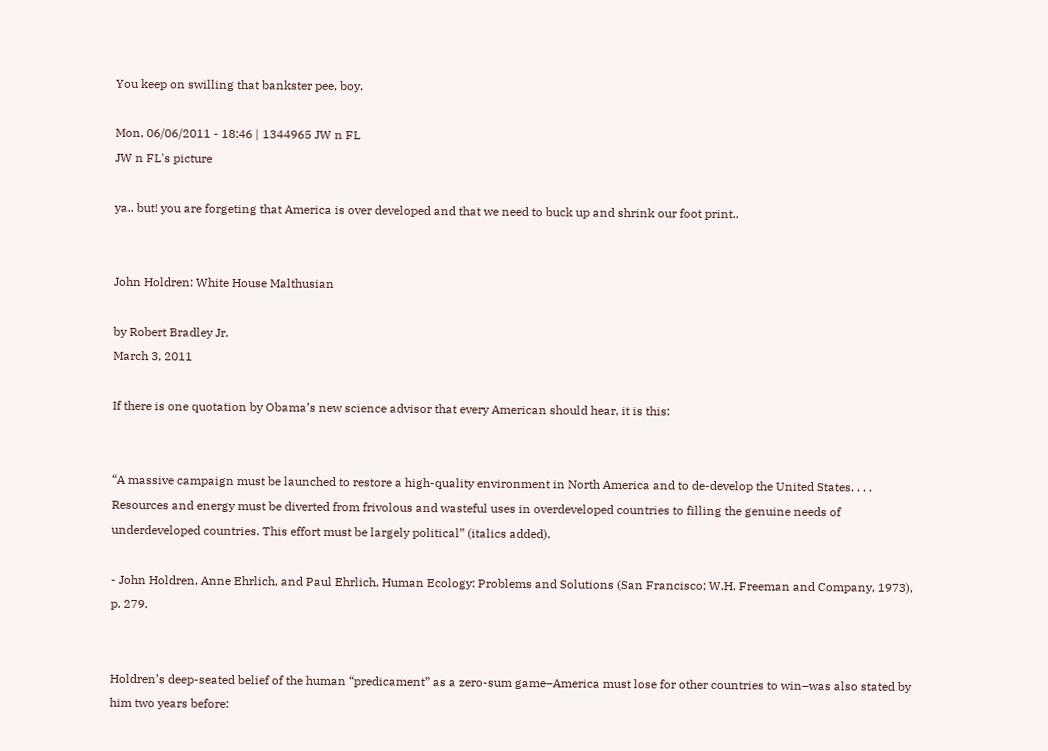You keep on swilling that bankster pee, boy.

Mon, 06/06/2011 - 18:46 | 1344965 JW n FL
JW n FL's picture

ya.. but! you are forgeting that America is over developed and that we need to buck up and shrink our foot print..


John Holdren: White House Malthusian

by Robert Bradley Jr.
March 3, 2011

If there is one quotation by Obama’s new science advisor that every American should hear, it is this:


“A massive campaign must be launched to restore a high-quality environment in North America and to de-develop the United States. . . . Resources and energy must be diverted from frivolous and wasteful uses in overdeveloped countries to filling the genuine needs of underdeveloped countries. This effort must be largely political” (italics added).

- John Holdren, Anne Ehrlich, and Paul Ehrlich, Human Ecology: Problems and Solutions (San Francisco; W.H. Freeman and Company, 1973), p. 279.


Holdren’s deep-seated belief of the human “predicament” as a zero-sum game–America must lose for other countries to win–was also stated by him two years before: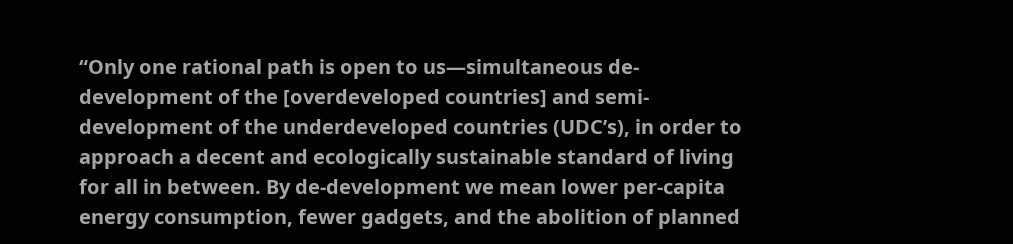“Only one rational path is open to us—simultaneous de-development of the [overdeveloped countries] and semi-development of the underdeveloped countries (UDC’s), in order to approach a decent and ecologically sustainable standard of living for all in between. By de-development we mean lower per-capita energy consumption, fewer gadgets, and the abolition of planned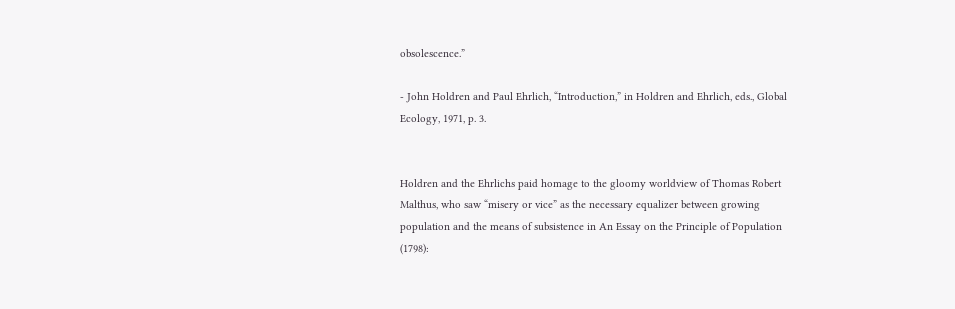obsolescence.”

- John Holdren and Paul Ehrlich, “Introduction,” in Holdren and Ehrlich, eds., Global Ecology, 1971, p. 3.


Holdren and the Ehrlichs paid homage to the gloomy worldview of Thomas Robert Malthus, who saw “misery or vice” as the necessary equalizer between growing population and the means of subsistence in An Essay on the Principle of Population (1798):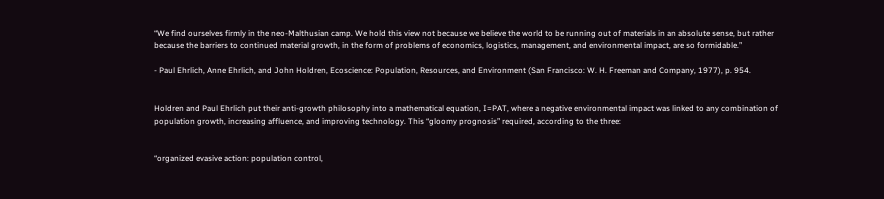“We find ourselves firmly in the neo-Malthusian camp. We hold this view not because we believe the world to be running out of materials in an absolute sense, but rather because the barriers to continued material growth, in the form of problems of economics, logistics, management, and environmental impact, are so formidable.”

- Paul Ehrlich, Anne Ehrlich, and John Holdren, Ecoscience: Population, Resources, and Environment (San Francisco: W. H. Freeman and Company, 1977), p. 954.


Holdren and Paul Ehrlich put their anti-growth philosophy into a mathematical equation, I=PAT, where a negative environmental impact was linked to any combination of population growth, increasing affluence, and improving technology. This “gloomy prognosis” required, according to the three:


“organized evasive action: population control,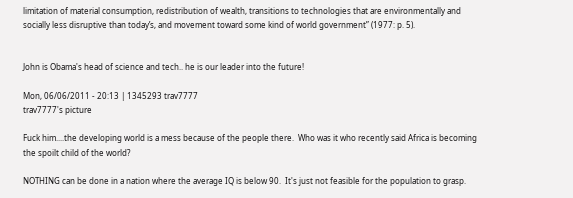limitation of material consumption, redistribution of wealth, transitions to technologies that are environmentally and socially less disruptive than today’s, and movement toward some kind of world government” (1977: p. 5).


John is Obama's head of science and tech.. he is our leader into the future!

Mon, 06/06/2011 - 20:13 | 1345293 trav7777
trav7777's picture

Fuck him....the developing world is a mess because of the people there.  Who was it who recently said Africa is becoming the spoilt child of the world?

NOTHING can be done in a nation where the average IQ is below 90.  It's just not feasible for the population to grasp.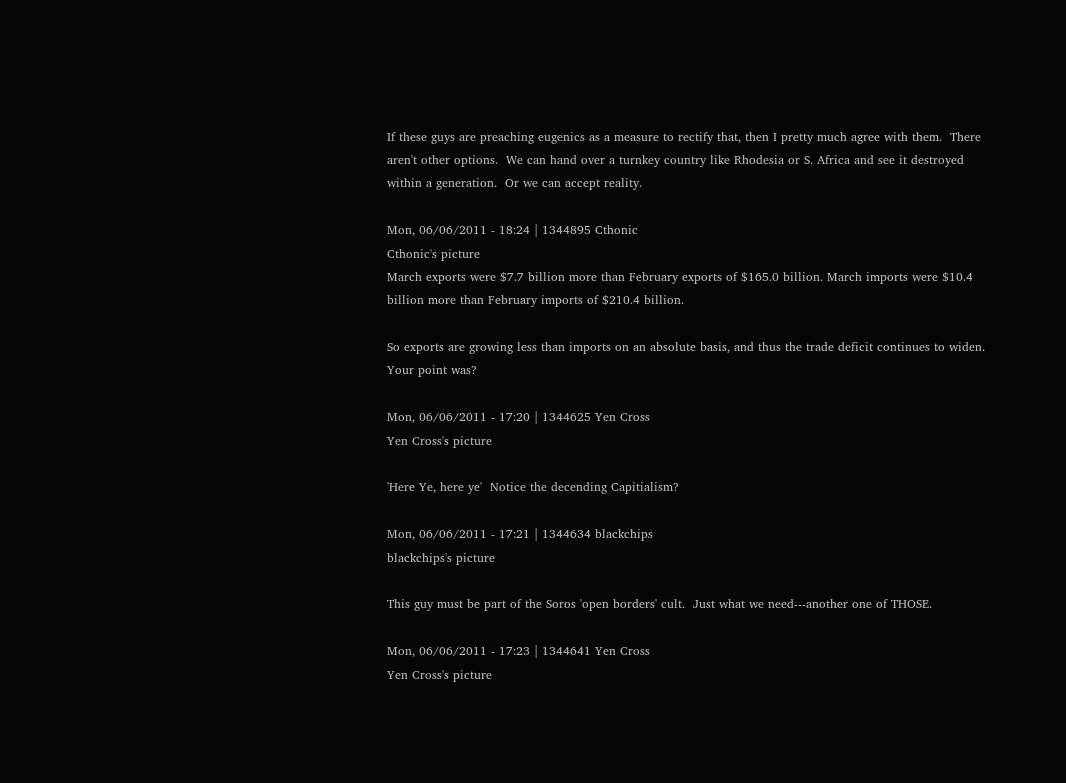If these guys are preaching eugenics as a measure to rectify that, then I pretty much agree with them.  There aren't other options.  We can hand over a turnkey country like Rhodesia or S. Africa and see it destroyed within a generation.  Or we can accept reality.

Mon, 06/06/2011 - 18:24 | 1344895 Cthonic
Cthonic's picture
March exports were $7.7 billion more than February exports of $165.0 billion. March imports were $10.4 billion more than February imports of $210.4 billion.

So exports are growing less than imports on an absolute basis, and thus the trade deficit continues to widen.  Your point was?

Mon, 06/06/2011 - 17:20 | 1344625 Yen Cross
Yen Cross's picture

'Here Ye, here ye'  Notice the decending Capitialism?

Mon, 06/06/2011 - 17:21 | 1344634 blackchips
blackchips's picture

This guy must be part of the Soros 'open borders' cult.  Just what we need---another one of THOSE.

Mon, 06/06/2011 - 17:23 | 1344641 Yen Cross
Yen Cross's picture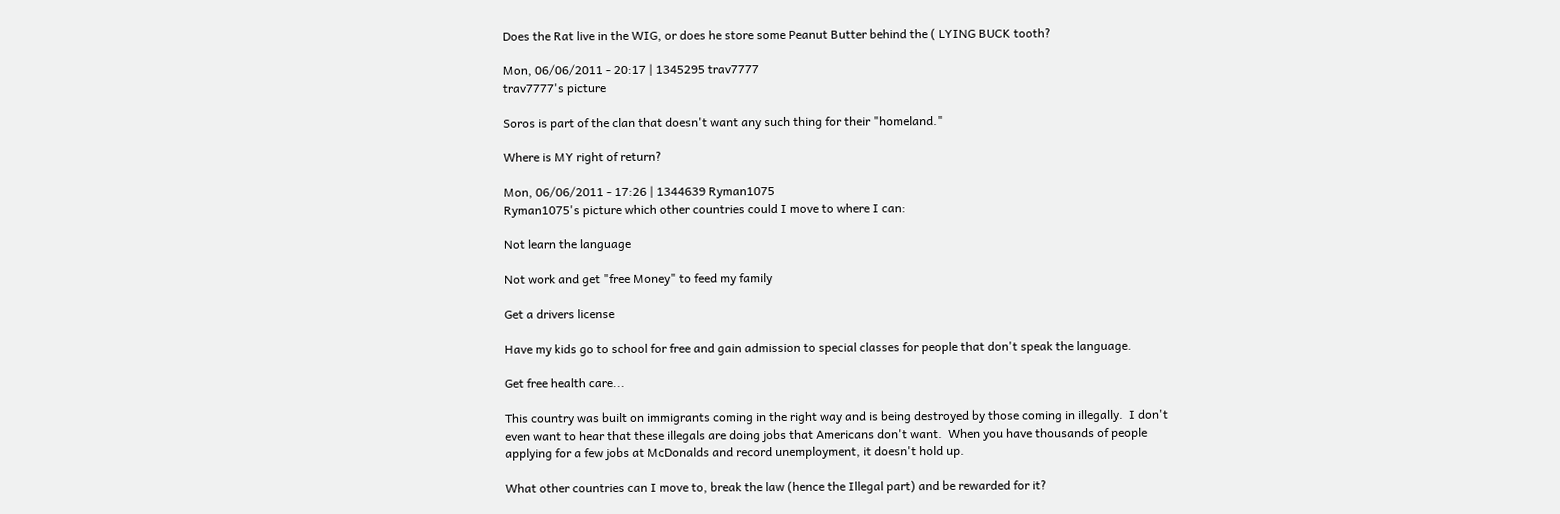Does the Rat live in the WIG, or does he store some Peanut Butter behind the ( LYING BUCK tooth?

Mon, 06/06/2011 - 20:17 | 1345295 trav7777
trav7777's picture

Soros is part of the clan that doesn't want any such thing for their "homeland."

Where is MY right of return?

Mon, 06/06/2011 - 17:26 | 1344639 Ryman1075
Ryman1075's picture which other countries could I move to where I can:

Not learn the language

Not work and get "free Money" to feed my family

Get a drivers license

Have my kids go to school for free and gain admission to special classes for people that don't speak the language.

Get free health care...

This country was built on immigrants coming in the right way and is being destroyed by those coming in illegally.  I don't even want to hear that these illegals are doing jobs that Americans don't want.  When you have thousands of people applying for a few jobs at McDonalds and record unemployment, it doesn't hold up.

What other countries can I move to, break the law (hence the Illegal part) and be rewarded for it?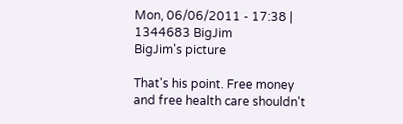Mon, 06/06/2011 - 17:38 | 1344683 BigJim
BigJim's picture

That's his point. Free money and free health care shouldn't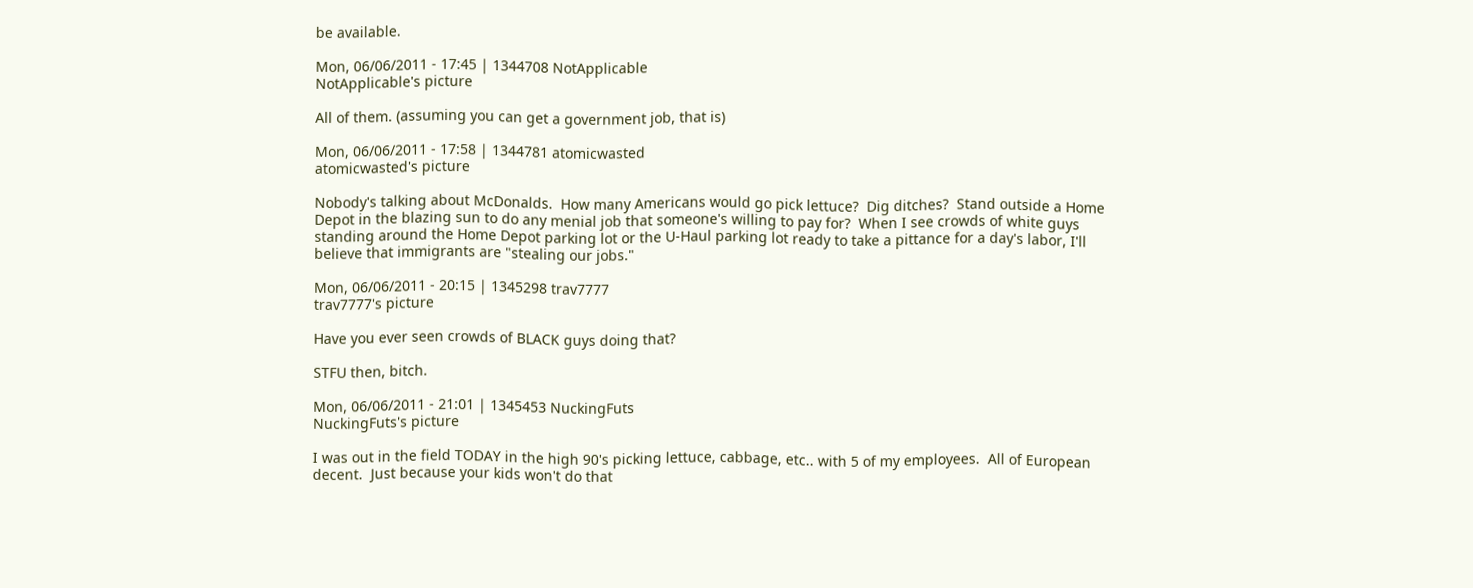be available.

Mon, 06/06/2011 - 17:45 | 1344708 NotApplicable
NotApplicable's picture

All of them. (assuming you can get a government job, that is)

Mon, 06/06/2011 - 17:58 | 1344781 atomicwasted
atomicwasted's picture

Nobody's talking about McDonalds.  How many Americans would go pick lettuce?  Dig ditches?  Stand outside a Home Depot in the blazing sun to do any menial job that someone's willing to pay for?  When I see crowds of white guys standing around the Home Depot parking lot or the U-Haul parking lot ready to take a pittance for a day's labor, I'll believe that immigrants are "stealing our jobs."

Mon, 06/06/2011 - 20:15 | 1345298 trav7777
trav7777's picture

Have you ever seen crowds of BLACK guys doing that?

STFU then, bitch.

Mon, 06/06/2011 - 21:01 | 1345453 NuckingFuts
NuckingFuts's picture

I was out in the field TODAY in the high 90's picking lettuce, cabbage, etc.. with 5 of my employees.  All of European decent.  Just because your kids won't do that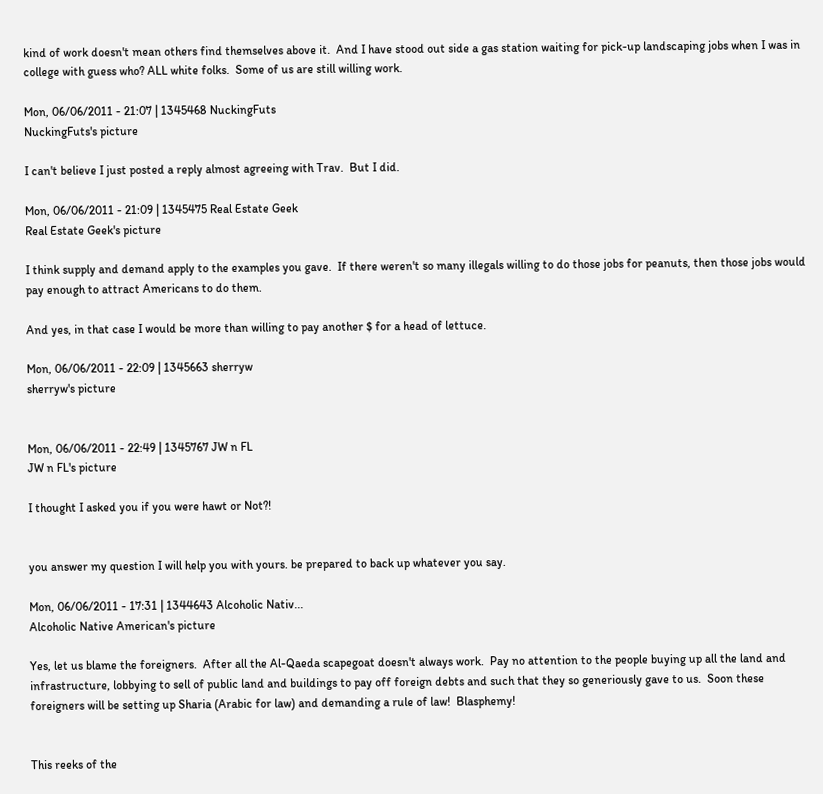kind of work doesn't mean others find themselves above it.  And I have stood out side a gas station waiting for pick-up landscaping jobs when I was in college with guess who? ALL white folks.  Some of us are still willing work.

Mon, 06/06/2011 - 21:07 | 1345468 NuckingFuts
NuckingFuts's picture

I can't believe I just posted a reply almost agreeing with Trav.  But I did.

Mon, 06/06/2011 - 21:09 | 1345475 Real Estate Geek
Real Estate Geek's picture

I think supply and demand apply to the examples you gave.  If there weren't so many illegals willing to do those jobs for peanuts, then those jobs would pay enough to attract Americans to do them.

And yes, in that case I would be more than willing to pay another $ for a head of lettuce.

Mon, 06/06/2011 - 22:09 | 1345663 sherryw
sherryw's picture


Mon, 06/06/2011 - 22:49 | 1345767 JW n FL
JW n FL's picture

I thought I asked you if you were hawt or Not?!


you answer my question I will help you with yours. be prepared to back up whatever you say.

Mon, 06/06/2011 - 17:31 | 1344643 Alcoholic Nativ...
Alcoholic Native American's picture

Yes, let us blame the foreigners.  After all the Al-Qaeda scapegoat doesn't always work.  Pay no attention to the people buying up all the land and infrastructure, lobbying to sell of public land and buildings to pay off foreign debts and such that they so generiously gave to us.  Soon these foreigners will be setting up Sharia (Arabic for law) and demanding a rule of law!  Blasphemy!


This reeks of the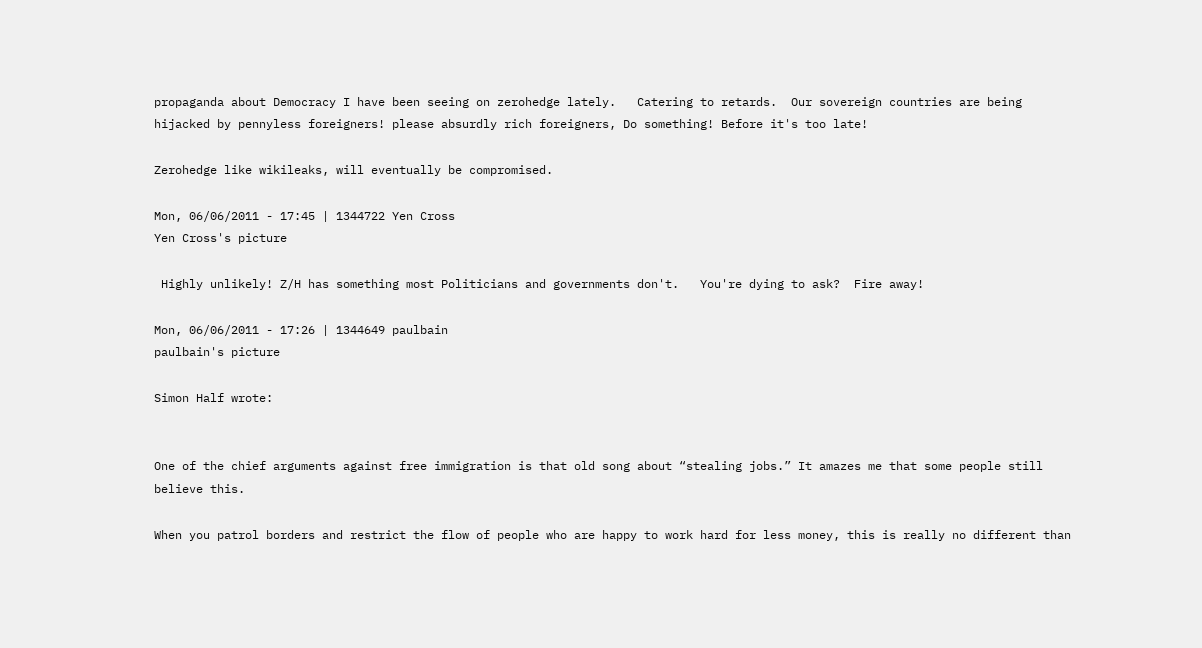propaganda about Democracy I have been seeing on zerohedge lately.   Catering to retards.  Our sovereign countries are being hijacked by pennyless foreigners! please absurdly rich foreigners, Do something! Before it's too late!

Zerohedge like wikileaks, will eventually be compromised.

Mon, 06/06/2011 - 17:45 | 1344722 Yen Cross
Yen Cross's picture

 Highly unlikely! Z/H has something most Politicians and governments don't.   You're dying to ask?  Fire away!

Mon, 06/06/2011 - 17:26 | 1344649 paulbain
paulbain's picture

Simon Half wrote:


One of the chief arguments against free immigration is that old song about “stealing jobs.” It amazes me that some people still believe this.

When you patrol borders and restrict the flow of people who are happy to work hard for less money, this is really no different than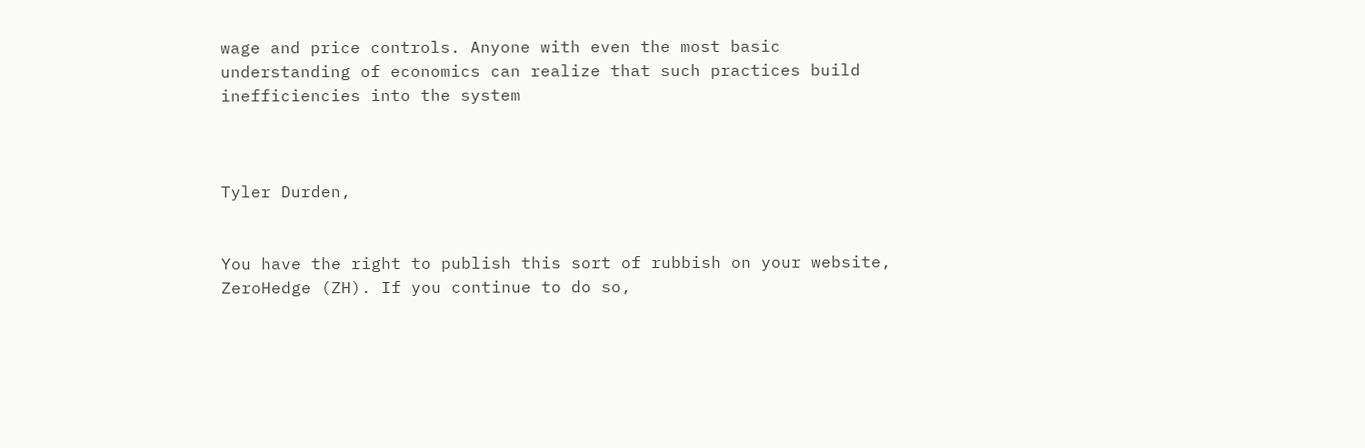wage and price controls. Anyone with even the most basic understanding of economics can realize that such practices build inefficiencies into the system



Tyler Durden,


You have the right to publish this sort of rubbish on your website, ZeroHedge (ZH). If you continue to do so,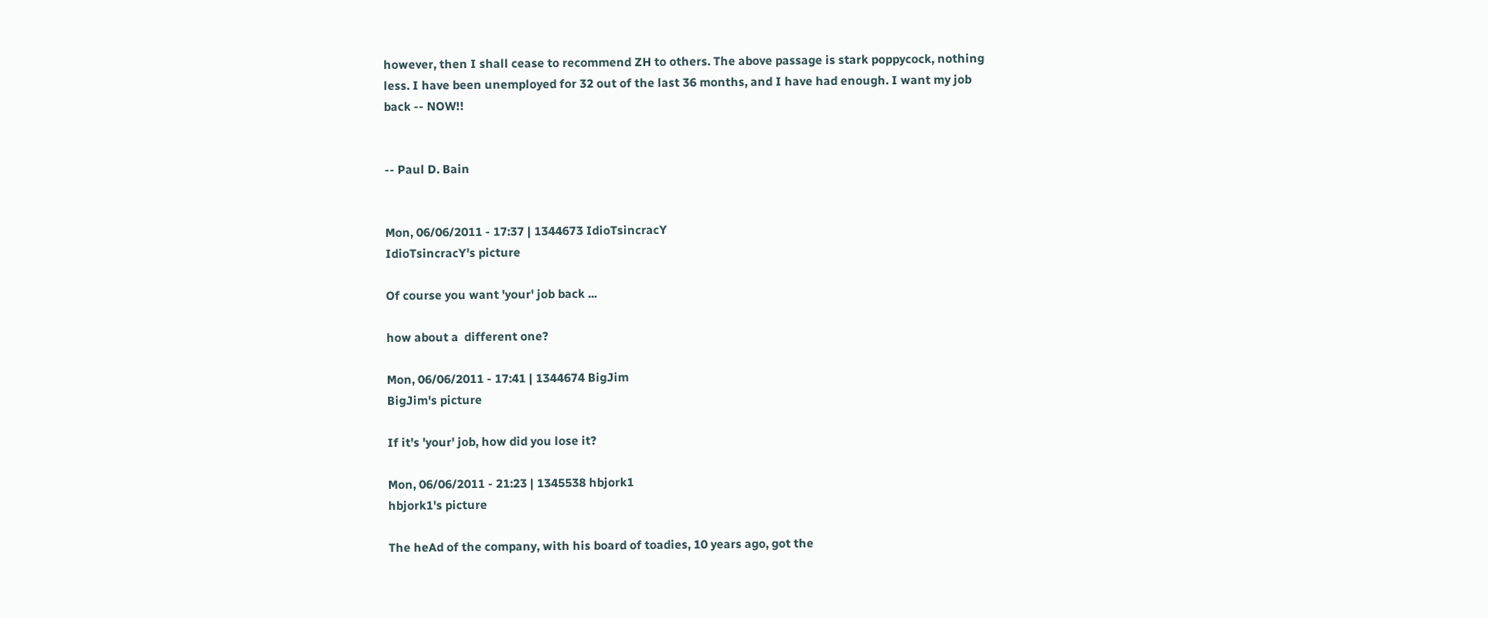however, then I shall cease to recommend ZH to others. The above passage is stark poppycock, nothing less. I have been unemployed for 32 out of the last 36 months, and I have had enough. I want my job back -- NOW!!


-- Paul D. Bain


Mon, 06/06/2011 - 17:37 | 1344673 IdioTsincracY
IdioTsincracY's picture

Of course you want 'your' job back ...

how about a  different one?

Mon, 06/06/2011 - 17:41 | 1344674 BigJim
BigJim's picture

If it's 'your' job, how did you lose it?

Mon, 06/06/2011 - 21:23 | 1345538 hbjork1
hbjork1's picture

The heAd of the company, with his board of toadies, 10 years ago, got the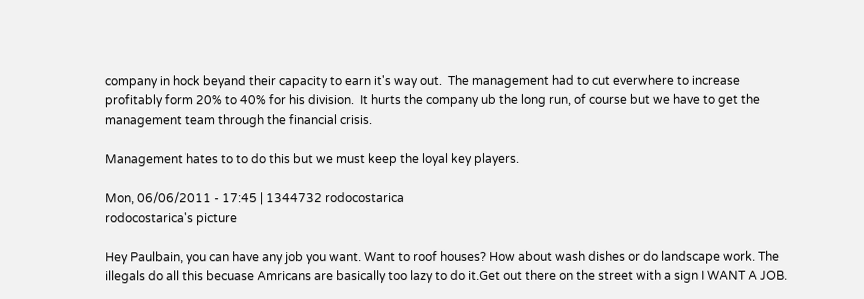company in hock beyand their capacity to earn it's way out.  The management had to cut everwhere to increase profitably form 20% to 40% for his division.  It hurts the company ub the long run, of course but we have to get the management team through the financial crisis.

Management hates to to do this but we must keep the loyal key players.

Mon, 06/06/2011 - 17:45 | 1344732 rodocostarica
rodocostarica's picture

Hey Paulbain, you can have any job you want. Want to roof houses? How about wash dishes or do landscape work. The illegals do all this becuase Amricans are basically too lazy to do it.Get out there on the street with a sign I WANT A JOB.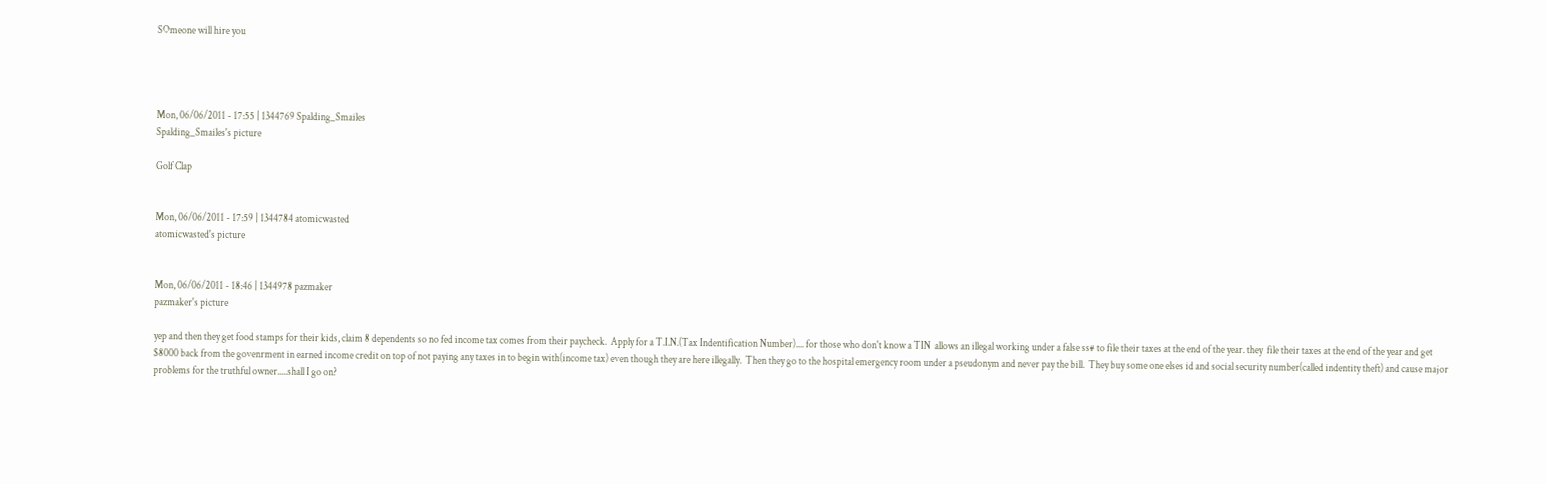SOmeone will hire you




Mon, 06/06/2011 - 17:55 | 1344769 Spalding_Smailes
Spalding_Smailes's picture

Golf Clap


Mon, 06/06/2011 - 17:59 | 1344784 atomicwasted
atomicwasted's picture


Mon, 06/06/2011 - 18:46 | 1344978 pazmaker
pazmaker's picture

yep and then they get food stamps for their kids, claim 8 dependents so no fed income tax comes from their paycheck.  Apply for a T.I.N.(Tax Indentification Number).... for those who don't know a TIN  allows an illegal working under a false ss# to file their taxes at the end of the year. they  file their taxes at the end of the year and get $8000 back from the govenrment in earned income credit on top of not paying any taxes in to begin with(income tax) even though they are here illegally.  Then they go to the hospital emergency room under a pseudonym and never pay the bill.  They buy some one elses id and social security number(called indentity theft) and cause major problems for the truthful owner.....shall I go on?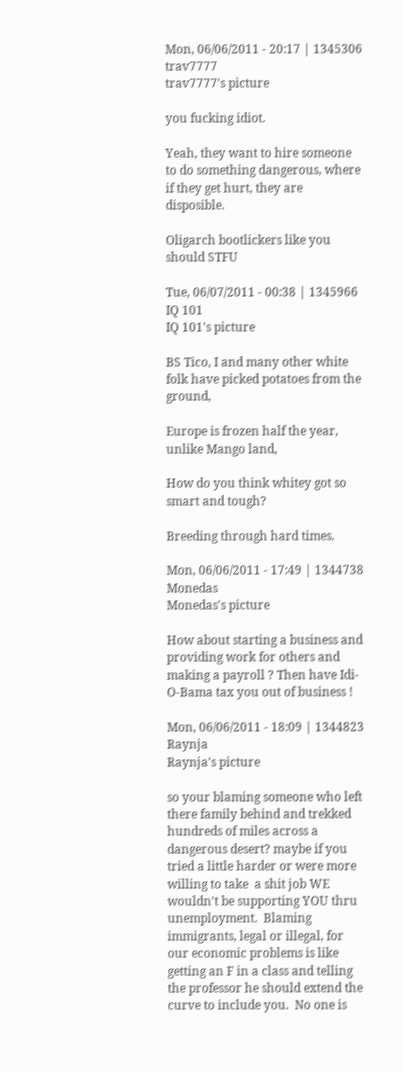Mon, 06/06/2011 - 20:17 | 1345306 trav7777
trav7777's picture

you fucking idiot.

Yeah, they want to hire someone to do something dangerous, where if they get hurt, they are disposible.

Oligarch bootlickers like you should STFU

Tue, 06/07/2011 - 00:38 | 1345966 IQ 101
IQ 101's picture

BS Tico, I and many other white folk have picked potatoes from the ground,

Europe is frozen half the year, unlike Mango land,

How do you think whitey got so smart and tough?

Breeding through hard times.

Mon, 06/06/2011 - 17:49 | 1344738 Monedas
Monedas's picture

How about starting a business and providing work for others and making a payroll ? Then have Idi-O-Bama tax you out of business !

Mon, 06/06/2011 - 18:09 | 1344823 Raynja
Raynja's picture

so your blaming someone who left there family behind and trekked hundreds of miles across a dangerous desert? maybe if you tried a little harder or were more willing to take  a shit job WE wouldn't be supporting YOU thru unemployment.  Blaming immigrants, legal or illegal, for our economic problems is like getting an F in a class and telling the professor he should extend the curve to include you.  No one is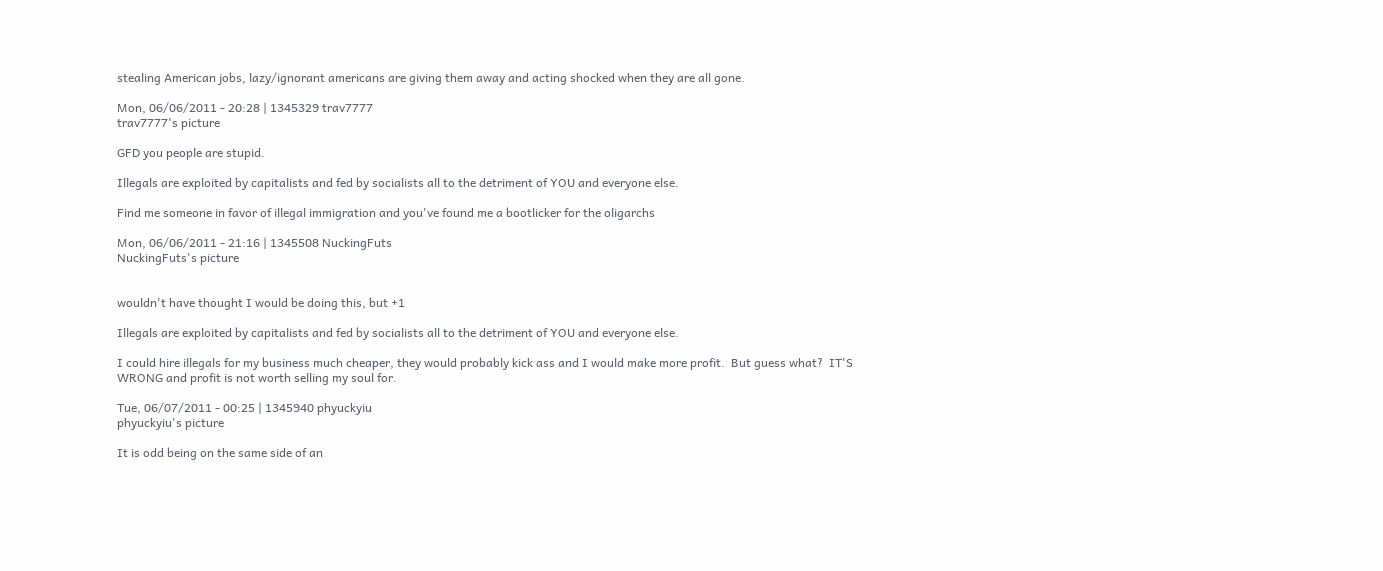stealing American jobs, lazy/ignorant americans are giving them away and acting shocked when they are all gone.

Mon, 06/06/2011 - 20:28 | 1345329 trav7777
trav7777's picture

GFD you people are stupid.

Illegals are exploited by capitalists and fed by socialists all to the detriment of YOU and everyone else.

Find me someone in favor of illegal immigration and you've found me a bootlicker for the oligarchs

Mon, 06/06/2011 - 21:16 | 1345508 NuckingFuts
NuckingFuts's picture


wouldn't have thought I would be doing this, but +1

Illegals are exploited by capitalists and fed by socialists all to the detriment of YOU and everyone else.

I could hire illegals for my business much cheaper, they would probably kick ass and I would make more profit.  But guess what?  IT'S WRONG and profit is not worth selling my soul for.

Tue, 06/07/2011 - 00:25 | 1345940 phyuckyiu
phyuckyiu's picture

It is odd being on the same side of an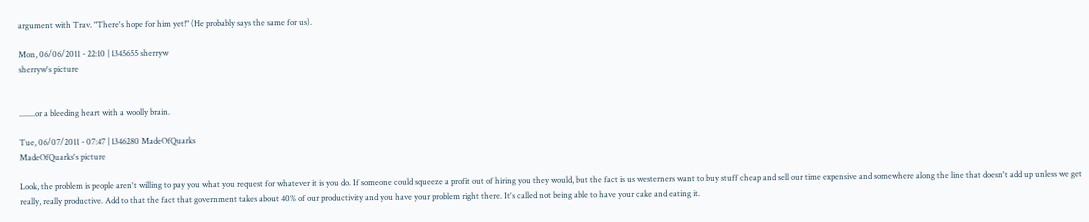argument with Trav. "There's hope for him yet!" (He probably says the same for us).

Mon, 06/06/2011 - 22:10 | 1345655 sherryw
sherryw's picture


........or a bleeding heart with a woolly brain.

Tue, 06/07/2011 - 07:47 | 1346280 MadeOfQuarks
MadeOfQuarks's picture

Look, the problem is people aren't willing to pay you what you request for whatever it is you do. If someone could squeeze a profit out of hiring you they would, but the fact is us westerners want to buy stuff cheap and sell our time expensive and somewhere along the line that doesn't add up unless we get really, really productive. Add to that the fact that government takes about 40% of our productivity and you have your problem right there. It's called not being able to have your cake and eating it.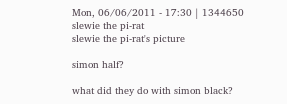Mon, 06/06/2011 - 17:30 | 1344650 slewie the pi-rat
slewie the pi-rat's picture

simon half?

what did they do with simon black?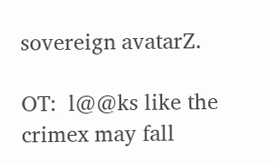sovereign avatarZ.

OT:  l@@ks like the crimex may fall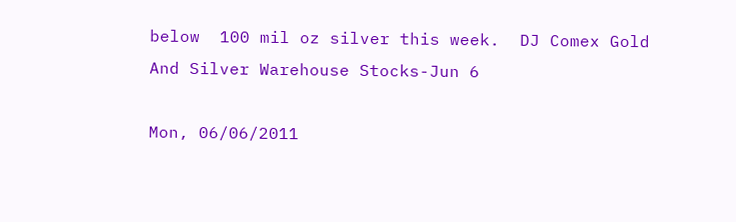below  100 mil oz silver this week.  DJ Comex Gold And Silver Warehouse Stocks-Jun 6

Mon, 06/06/2011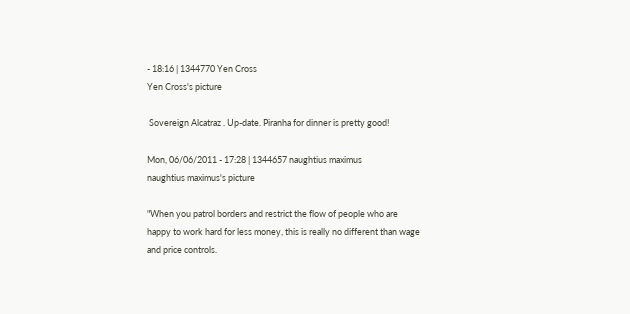- 18:16 | 1344770 Yen Cross
Yen Cross's picture

 Sovereign Alcatraz . Up-date. Piranha for dinner is pretty good!

Mon, 06/06/2011 - 17:28 | 1344657 naughtius maximus
naughtius maximus's picture

"When you patrol borders and restrict the flow of people who are happy to work hard for less money, this is really no different than wage and price controls.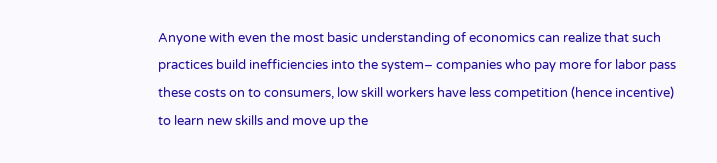Anyone with even the most basic understanding of economics can realize that such practices build inefficiencies into the system– companies who pay more for labor pass these costs on to consumers, low skill workers have less competition (hence incentive) to learn new skills and move up the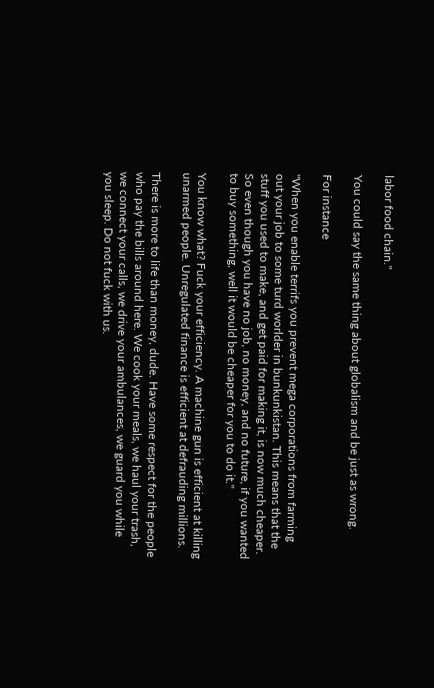labor food chain."

You could say the same thing about globalism and be just as wrong.

For instance

"When you enable terrifs you prevent mega corporations from farming out your job to some turd worlder in bunkunkistan. This means that the stuff you used to make, and get paid for making it, is now much cheaper. So even though you have no job, no money, and no future, if you wanted to buy something, well it would be cheaper for you to do it."

You know what? Fuck your efficiency. A machine gun is efficient at killing unarmed people. Unregulated finance is efficient at defrauding millions.

There is more to life than money, dude. Have some respect for the people who pay the bills around here. We cook your meals, we haul your trash, we connect your calls, we drive your ambulances, we guard you while you sleep. Do not fuck with us.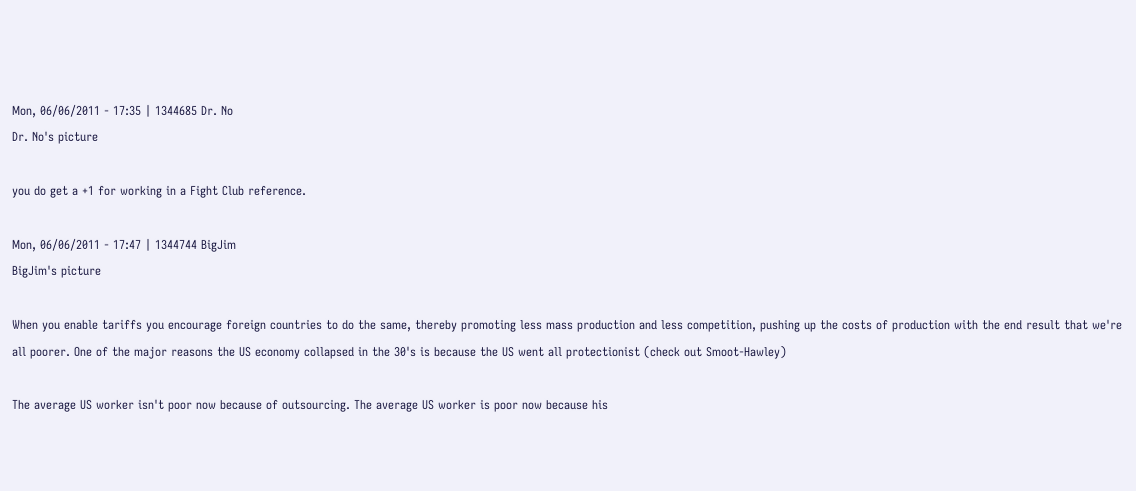Mon, 06/06/2011 - 17:35 | 1344685 Dr. No
Dr. No's picture

you do get a +1 for working in a Fight Club reference.

Mon, 06/06/2011 - 17:47 | 1344744 BigJim
BigJim's picture

When you enable tariffs you encourage foreign countries to do the same, thereby promoting less mass production and less competition, pushing up the costs of production with the end result that we're all poorer. One of the major reasons the US economy collapsed in the 30's is because the US went all protectionist (check out Smoot-Hawley)

The average US worker isn't poor now because of outsourcing. The average US worker is poor now because his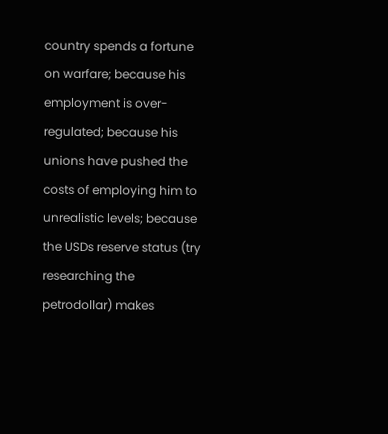country spends a fortune on warfare; because his employment is over-regulated; because his unions have pushed the costs of employing him to unrealistic levels; because the USDs reserve status (try researching the petrodollar) makes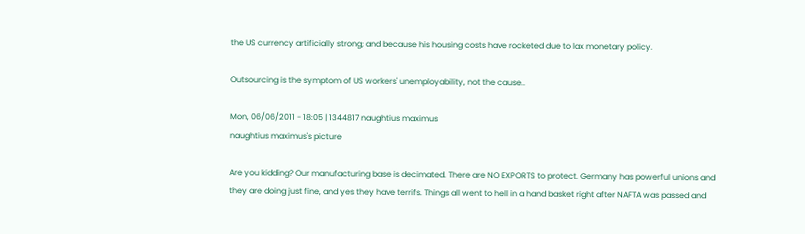the US currency artificially strong; and because his housing costs have rocketed due to lax monetary policy.

Outsourcing is the symptom of US workers' unemployability, not the cause..

Mon, 06/06/2011 - 18:05 | 1344817 naughtius maximus
naughtius maximus's picture

Are you kidding? Our manufacturing base is decimated. There are NO EXPORTS to protect. Germany has powerful unions and they are doing just fine, and yes they have terrifs. Things all went to hell in a hand basket right after NAFTA was passed and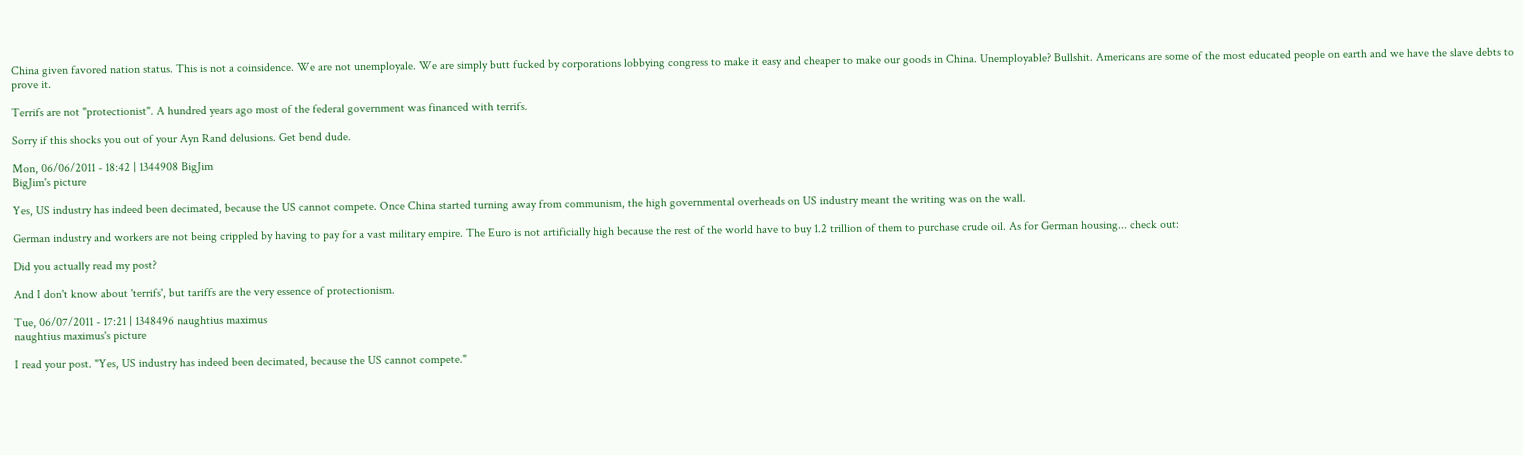China given favored nation status. This is not a coinsidence. We are not unemployale. We are simply butt fucked by corporations lobbying congress to make it easy and cheaper to make our goods in China. Unemployable? Bullshit. Americans are some of the most educated people on earth and we have the slave debts to prove it.

Terrifs are not "protectionist". A hundred years ago most of the federal government was financed with terrifs.

Sorry if this shocks you out of your Ayn Rand delusions. Get bend dude.

Mon, 06/06/2011 - 18:42 | 1344908 BigJim
BigJim's picture

Yes, US industry has indeed been decimated, because the US cannot compete. Once China started turning away from communism, the high governmental overheads on US industry meant the writing was on the wall.

German industry and workers are not being crippled by having to pay for a vast military empire. The Euro is not artificially high because the rest of the world have to buy 1.2 trillion of them to purchase crude oil. As for German housing... check out:

Did you actually read my post?

And I don't know about 'terrifs', but tariffs are the very essence of protectionism.

Tue, 06/07/2011 - 17:21 | 1348496 naughtius maximus
naughtius maximus's picture

I read your post. "Yes, US industry has indeed been decimated, because the US cannot compete."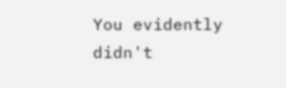You evidently didn't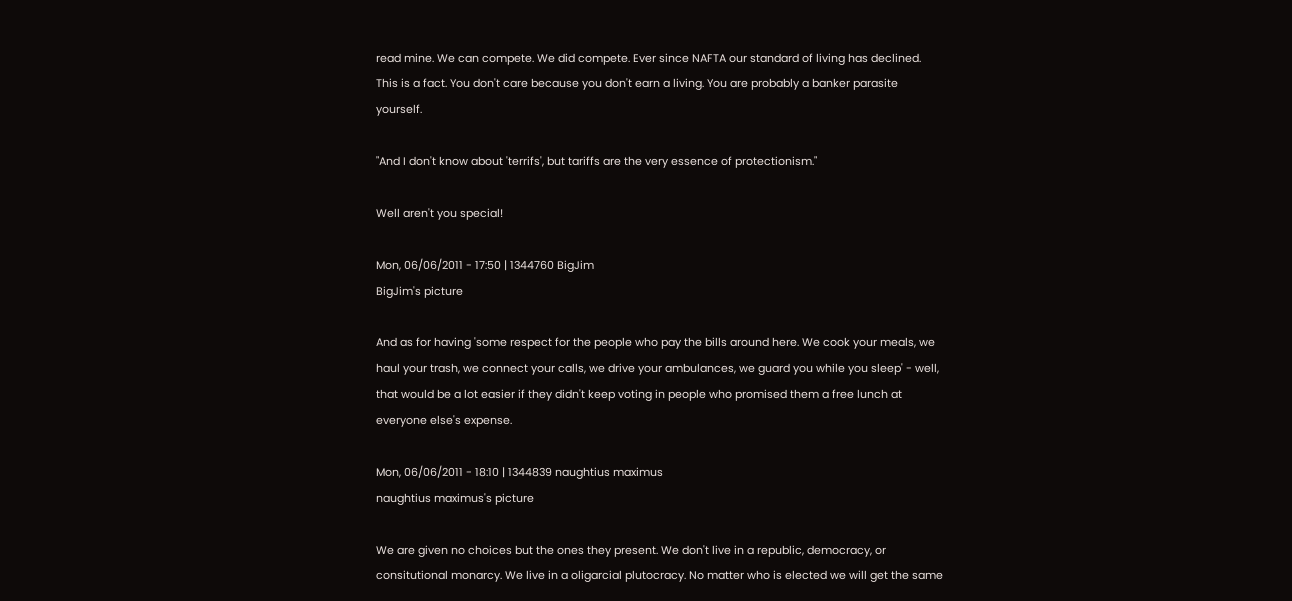read mine. We can compete. We did compete. Ever since NAFTA our standard of living has declined. This is a fact. You don't care because you don't earn a living. You are probably a banker parasite yourself.

"And I don't know about 'terrifs', but tariffs are the very essence of protectionism."

Well aren't you special!

Mon, 06/06/2011 - 17:50 | 1344760 BigJim
BigJim's picture

And as for having 'some respect for the people who pay the bills around here. We cook your meals, we haul your trash, we connect your calls, we drive your ambulances, we guard you while you sleep' - well, that would be a lot easier if they didn't keep voting in people who promised them a free lunch at everyone else's expense.

Mon, 06/06/2011 - 18:10 | 1344839 naughtius maximus
naughtius maximus's picture

We are given no choices but the ones they present. We don't live in a republic, democracy, or consitutional monarcy. We live in a oligarcial plutocracy. No matter who is elected we will get the same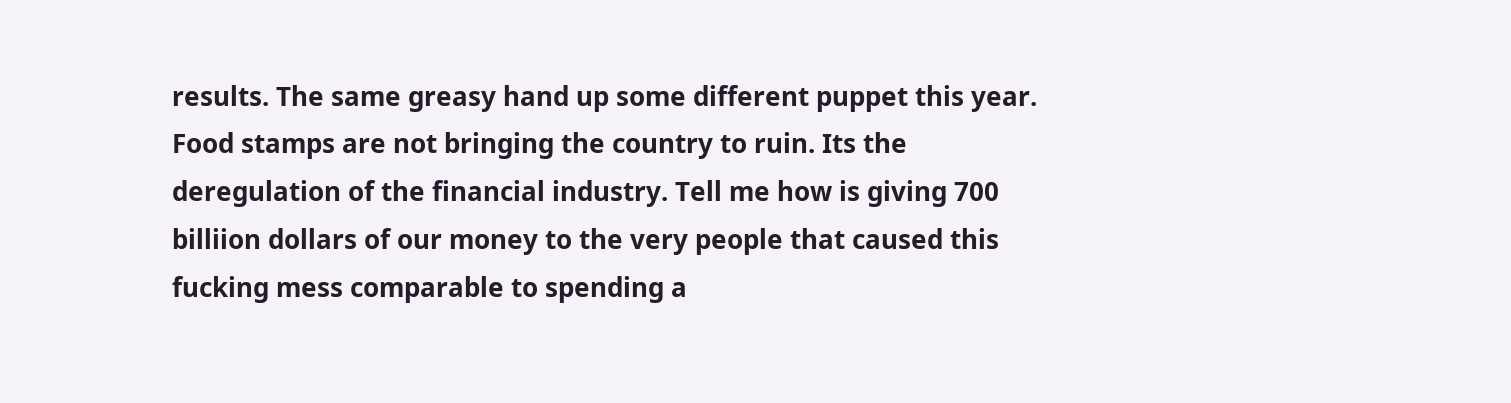results. The same greasy hand up some different puppet this year. Food stamps are not bringing the country to ruin. Its the deregulation of the financial industry. Tell me how is giving 700 billiion dollars of our money to the very people that caused this fucking mess comparable to spending a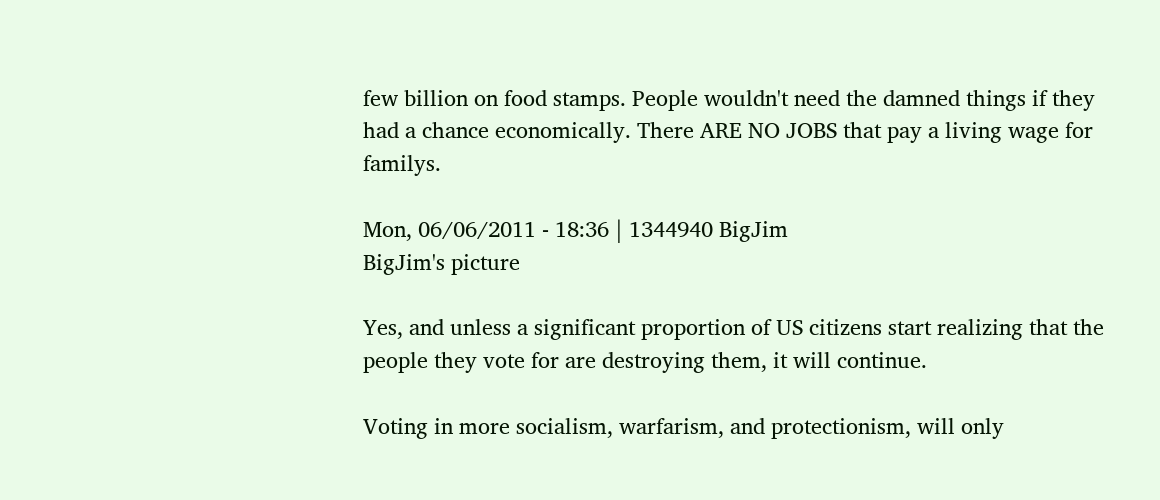few billion on food stamps. People wouldn't need the damned things if they had a chance economically. There ARE NO JOBS that pay a living wage for familys.

Mon, 06/06/2011 - 18:36 | 1344940 BigJim
BigJim's picture

Yes, and unless a significant proportion of US citizens start realizing that the people they vote for are destroying them, it will continue.

Voting in more socialism, warfarism, and protectionism, will only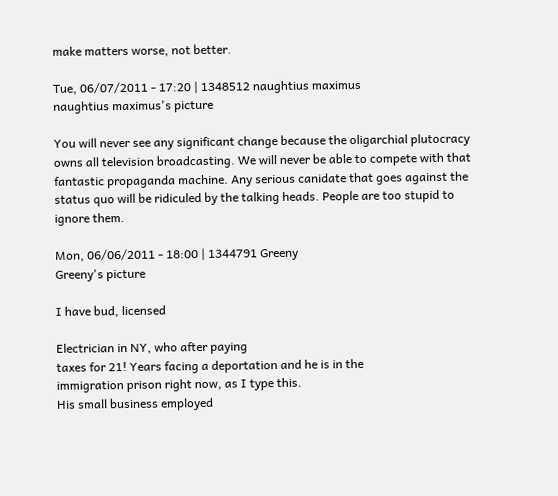make matters worse, not better.

Tue, 06/07/2011 - 17:20 | 1348512 naughtius maximus
naughtius maximus's picture

You will never see any significant change because the oligarchial plutocracy owns all television broadcasting. We will never be able to compete with that fantastic propaganda machine. Any serious canidate that goes against the status quo will be ridiculed by the talking heads. People are too stupid to ignore them.

Mon, 06/06/2011 - 18:00 | 1344791 Greeny
Greeny's picture

I have bud, licensed

Electrician in NY, who after paying
taxes for 21! Years facing a deportation and he is in the
immigration prison right now, as I type this.
His small business employed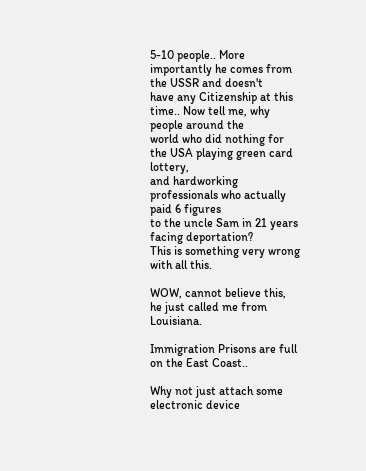5-10 people.. More importantly he comes from the USSR and doesn't
have any Citizenship at this time.. Now tell me, why people around the
world who did nothing for the USA playing green card lottery,
and hardworking professionals who actually paid 6 figures
to the uncle Sam in 21 years facing deportation?
This is something very wrong with all this.

WOW, cannot believe this, he just called me from Louisiana.

Immigration Prisons are full on the East Coast..

Why not just attach some electronic device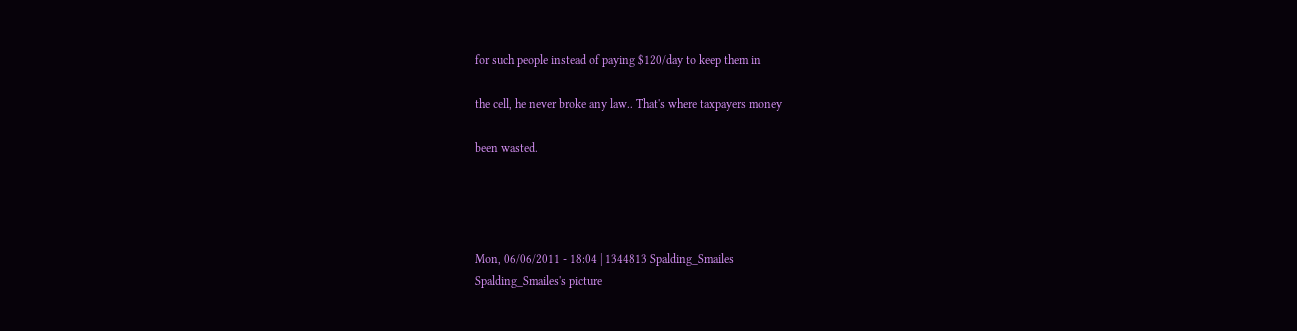for such people instead of paying $120/day to keep them in

the cell, he never broke any law.. That's where taxpayers money

been wasted.




Mon, 06/06/2011 - 18:04 | 1344813 Spalding_Smailes
Spalding_Smailes's picture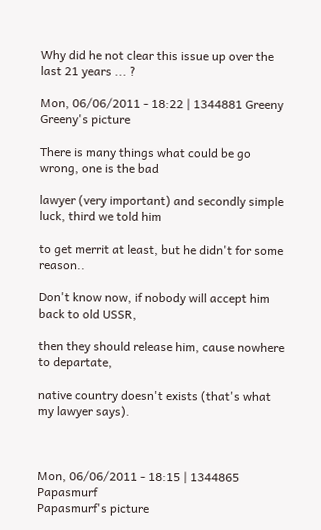Why did he not clear this issue up over the last 21 years ... ?

Mon, 06/06/2011 - 18:22 | 1344881 Greeny
Greeny's picture

There is many things what could be go wrong, one is the bad

lawyer (very important) and secondly simple luck, third we told him

to get merrit at least, but he didn't for some reason..

Don't know now, if nobody will accept him back to old USSR,

then they should release him, cause nowhere to departate,

native country doesn't exists (that's what my lawyer says).



Mon, 06/06/2011 - 18:15 | 1344865 Papasmurf
Papasmurf's picture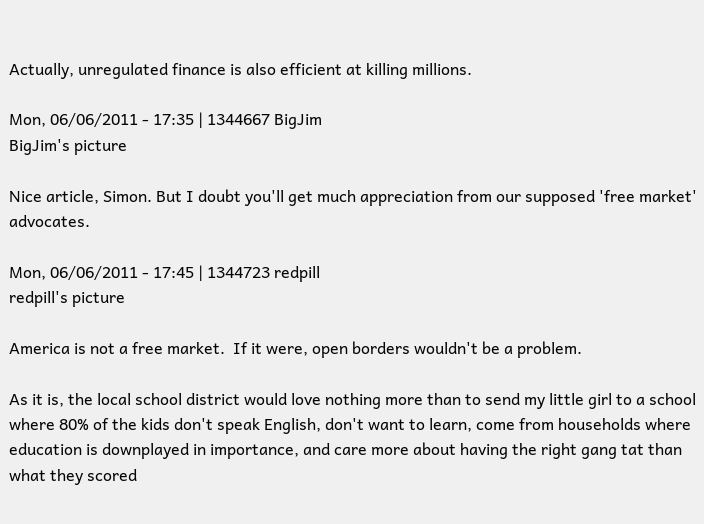Actually, unregulated finance is also efficient at killing millions.

Mon, 06/06/2011 - 17:35 | 1344667 BigJim
BigJim's picture

Nice article, Simon. But I doubt you'll get much appreciation from our supposed 'free market' advocates.

Mon, 06/06/2011 - 17:45 | 1344723 redpill
redpill's picture

America is not a free market.  If it were, open borders wouldn't be a problem.

As it is, the local school district would love nothing more than to send my little girl to a school where 80% of the kids don't speak English, don't want to learn, come from households where education is downplayed in importance, and care more about having the right gang tat than what they scored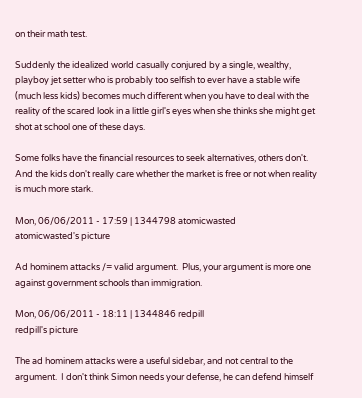on their math test.

Suddenly the idealized world casually conjured by a single, wealthy, playboy jet setter who is probably too selfish to ever have a stable wife (much less kids) becomes much different when you have to deal with the reality of the scared look in a little girl's eyes when she thinks she might get shot at school one of these days.

Some folks have the financial resources to seek alternatives, others don't.  And the kids don't really care whether the market is free or not when reality is much more stark.

Mon, 06/06/2011 - 17:59 | 1344798 atomicwasted
atomicwasted's picture

Ad hominem attacks /= valid argument.  Plus, your argument is more one against government schools than immigration.

Mon, 06/06/2011 - 18:11 | 1344846 redpill
redpill's picture

The ad hominem attacks were a useful sidebar, and not central to the argument.  I don't think Simon needs your defense, he can defend himself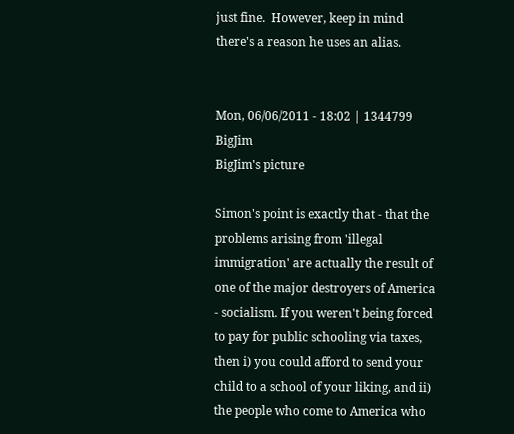just fine.  However, keep in mind there's a reason he uses an alias.


Mon, 06/06/2011 - 18:02 | 1344799 BigJim
BigJim's picture

Simon's point is exactly that - that the problems arising from 'illegal immigration' are actually the result of one of the major destroyers of America - socialism. If you weren't being forced to pay for public schooling via taxes, then i) you could afford to send your child to a school of your liking, and ii)  the people who come to America who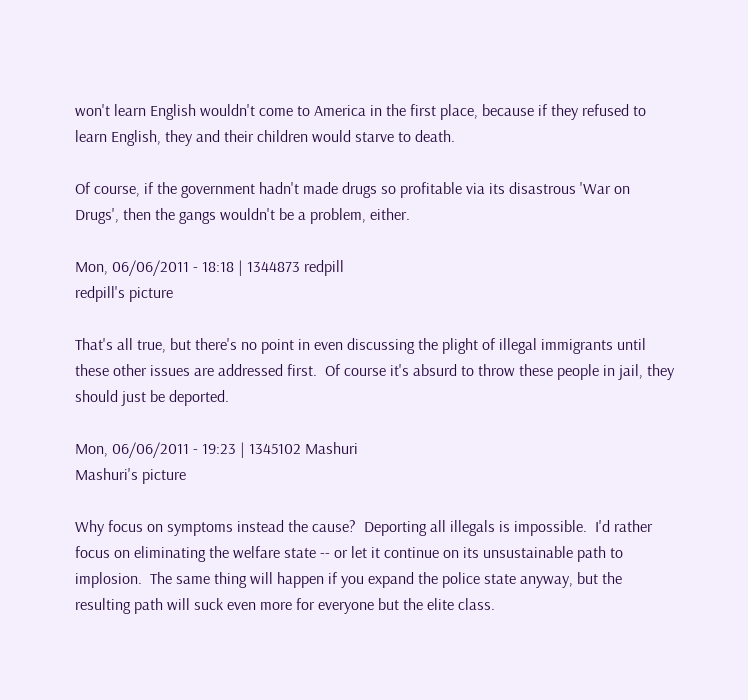won't learn English wouldn't come to America in the first place, because if they refused to learn English, they and their children would starve to death.

Of course, if the government hadn't made drugs so profitable via its disastrous 'War on Drugs', then the gangs wouldn't be a problem, either.

Mon, 06/06/2011 - 18:18 | 1344873 redpill
redpill's picture

That's all true, but there's no point in even discussing the plight of illegal immigrants until these other issues are addressed first.  Of course it's absurd to throw these people in jail, they should just be deported.

Mon, 06/06/2011 - 19:23 | 1345102 Mashuri
Mashuri's picture

Why focus on symptoms instead the cause?  Deporting all illegals is impossible.  I'd rather focus on eliminating the welfare state -- or let it continue on its unsustainable path to implosion.  The same thing will happen if you expand the police state anyway, but the resulting path will suck even more for everyone but the elite class.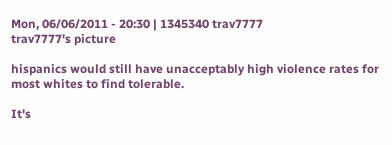Mon, 06/06/2011 - 20:30 | 1345340 trav7777
trav7777's picture

hispanics would still have unacceptably high violence rates for most whites to find tolerable.

It's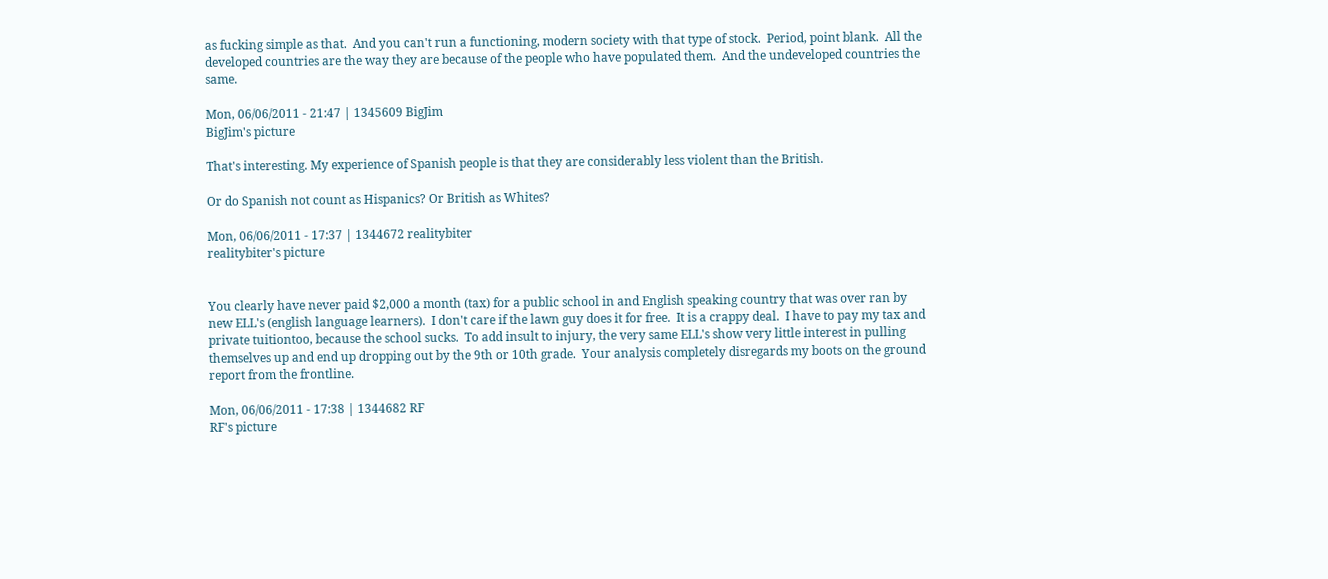as fucking simple as that.  And you can't run a functioning, modern society with that type of stock.  Period, point blank.  All the developed countries are the way they are because of the people who have populated them.  And the undeveloped countries the same.

Mon, 06/06/2011 - 21:47 | 1345609 BigJim
BigJim's picture

That's interesting. My experience of Spanish people is that they are considerably less violent than the British.

Or do Spanish not count as Hispanics? Or British as Whites?

Mon, 06/06/2011 - 17:37 | 1344672 realitybiter
realitybiter's picture


You clearly have never paid $2,000 a month (tax) for a public school in and English speaking country that was over ran by new ELL's (english language learners).  I don't care if the lawn guy does it for free.  It is a crappy deal.  I have to pay my tax and private tuitiontoo, because the school sucks.  To add insult to injury, the very same ELL's show very little interest in pulling themselves up and end up dropping out by the 9th or 10th grade.  Your analysis completely disregards my boots on the ground report from the frontline.

Mon, 06/06/2011 - 17:38 | 1344682 RF
RF's picture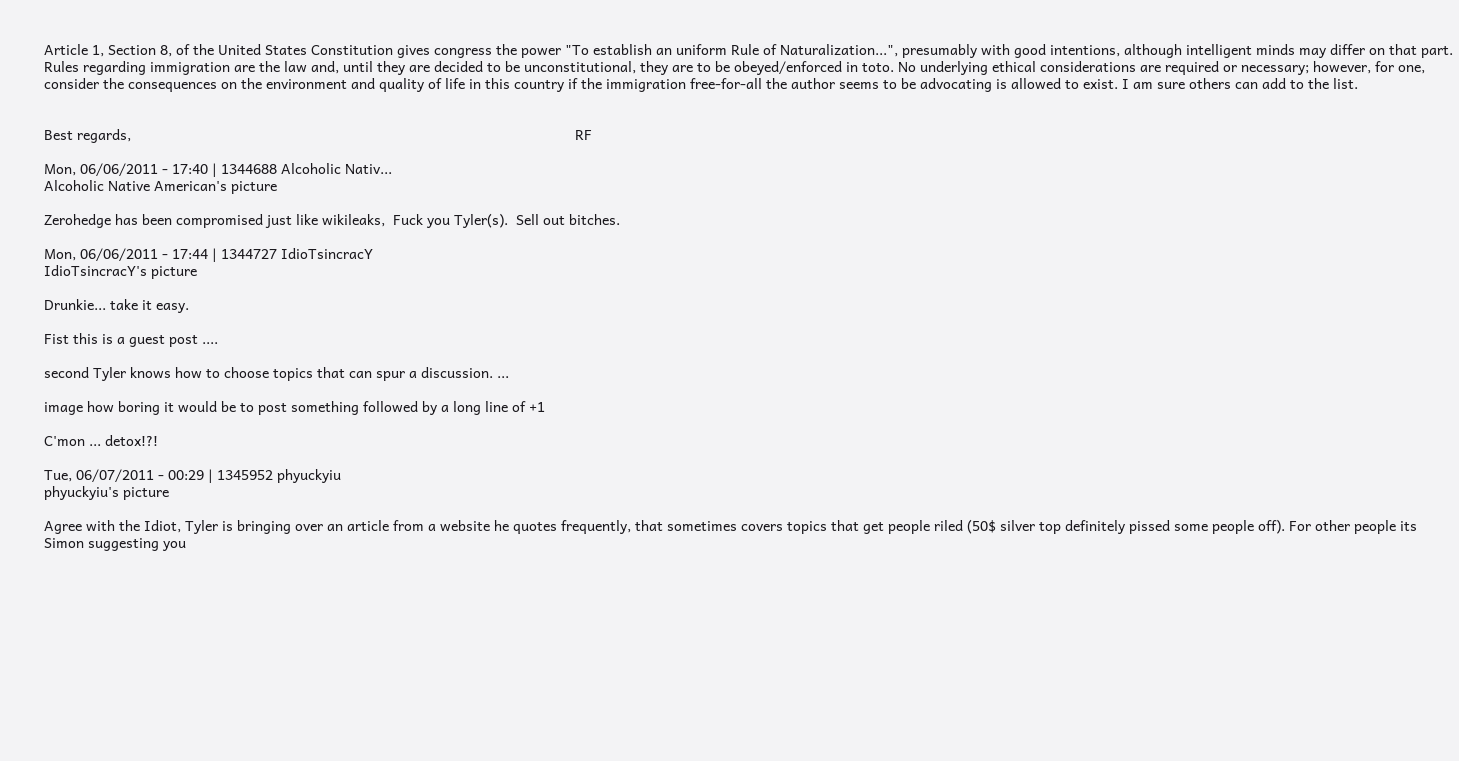Article 1, Section 8, of the United States Constitution gives congress the power "To establish an uniform Rule of Naturalization...", presumably with good intentions, although intelligent minds may differ on that part. Rules regarding immigration are the law and, until they are decided to be unconstitutional, they are to be obeyed/enforced in toto. No underlying ethical considerations are required or necessary; however, for one, consider the consequences on the environment and quality of life in this country if the immigration free-for-all the author seems to be advocating is allowed to exist. I am sure others can add to the list.


Best regards,                                                                                                               RF

Mon, 06/06/2011 - 17:40 | 1344688 Alcoholic Nativ...
Alcoholic Native American's picture

Zerohedge has been compromised just like wikileaks,  Fuck you Tyler(s).  Sell out bitches.

Mon, 06/06/2011 - 17:44 | 1344727 IdioTsincracY
IdioTsincracY's picture

Drunkie... take it easy.

Fist this is a guest post ....

second Tyler knows how to choose topics that can spur a discussion. ...

image how boring it would be to post something followed by a long line of +1

C'mon ... detox!?!

Tue, 06/07/2011 - 00:29 | 1345952 phyuckyiu
phyuckyiu's picture

Agree with the Idiot, Tyler is bringing over an article from a website he quotes frequently, that sometimes covers topics that get people riled (50$ silver top definitely pissed some people off). For other people its Simon suggesting you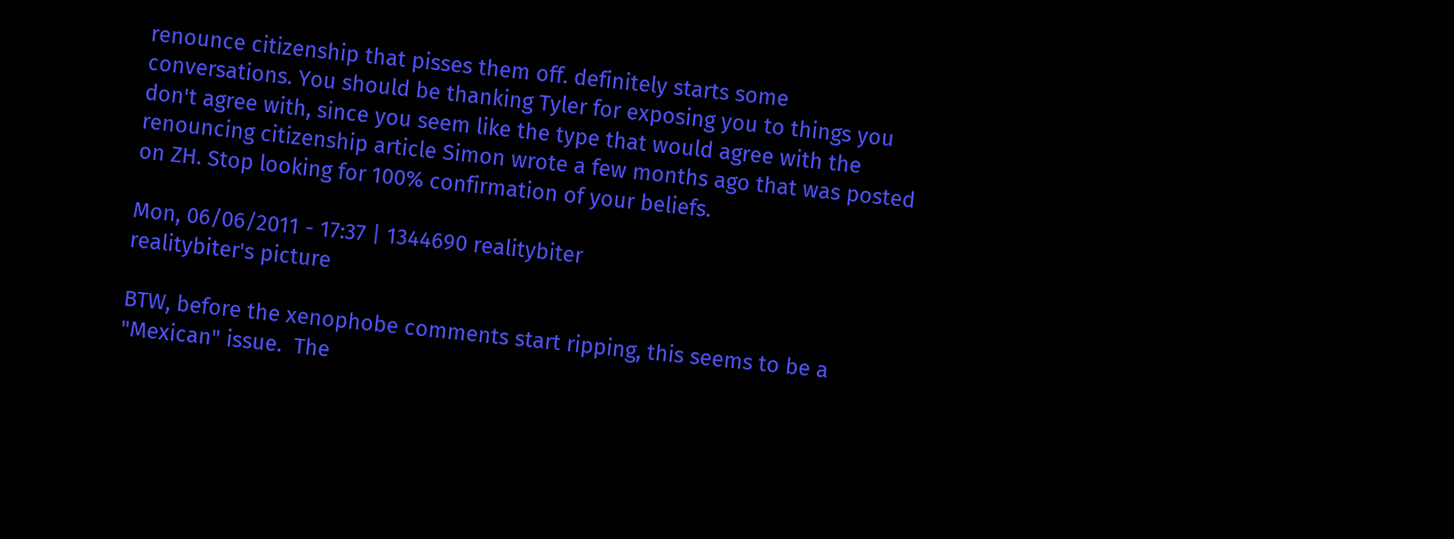renounce citizenship that pisses them off. definitely starts some conversations. You should be thanking Tyler for exposing you to things you don't agree with, since you seem like the type that would agree with the renouncing citizenship article Simon wrote a few months ago that was posted on ZH. Stop looking for 100% confirmation of your beliefs.

Mon, 06/06/2011 - 17:37 | 1344690 realitybiter
realitybiter's picture

BTW, before the xenophobe comments start ripping, this seems to be a "Mexican" issue.  The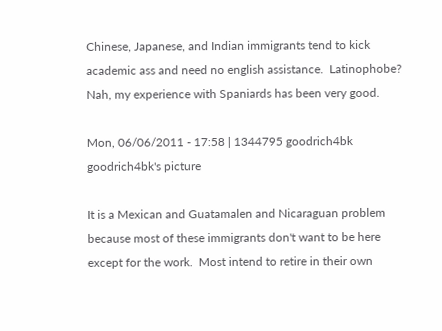Chinese, Japanese, and Indian immigrants tend to kick academic ass and need no english assistance.  Latinophobe?  Nah, my experience with Spaniards has been very good.

Mon, 06/06/2011 - 17:58 | 1344795 goodrich4bk
goodrich4bk's picture

It is a Mexican and Guatamalen and Nicaraguan problem because most of these immigrants don't want to be here except for the work.  Most intend to retire in their own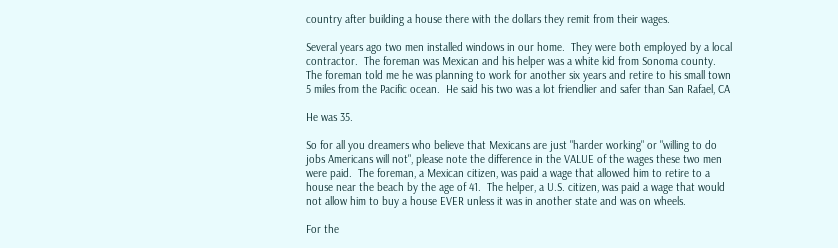country after building a house there with the dollars they remit from their wages.

Several years ago two men installed windows in our home.  They were both employed by a local contractor.  The foreman was Mexican and his helper was a white kid from Sonoma county.  The foreman told me he was planning to work for another six years and retire to his small town 5 miles from the Pacific ocean.  He said his two was a lot friendlier and safer than San Rafael, CA

He was 35.

So for all you dreamers who believe that Mexicans are just "harder working" or "willing to do jobs Americans will not", please note the difference in the VALUE of the wages these two men were paid.  The foreman, a Mexican citizen, was paid a wage that allowed him to retire to a house near the beach by the age of 41.  The helper, a U.S. citizen, was paid a wage that would not allow him to buy a house EVER unless it was in another state and was on wheels.

For the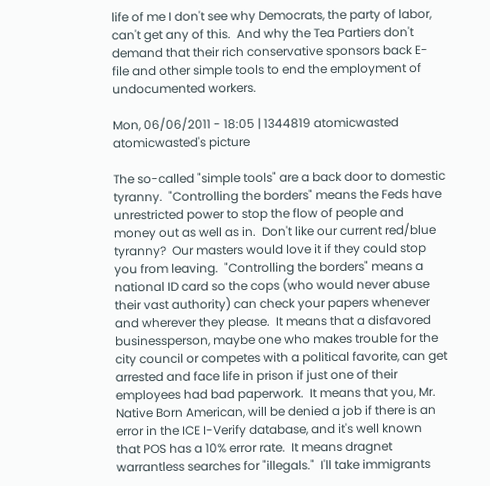life of me I don't see why Democrats, the party of labor, can't get any of this.  And why the Tea Partiers don't demand that their rich conservative sponsors back E-file and other simple tools to end the employment of undocumented workers.

Mon, 06/06/2011 - 18:05 | 1344819 atomicwasted
atomicwasted's picture

The so-called "simple tools" are a back door to domestic tyranny.  "Controlling the borders" means the Feds have unrestricted power to stop the flow of people and money out as well as in.  Don't like our current red/blue tyranny?  Our masters would love it if they could stop you from leaving.  "Controlling the borders" means a national ID card so the cops (who would never abuse their vast authority) can check your papers whenever and wherever they please.  It means that a disfavored businessperson, maybe one who makes trouble for the city council or competes with a political favorite, can get arrested and face life in prison if just one of their employees had bad paperwork.  It means that you, Mr. Native Born American, will be denied a job if there is an error in the ICE I-Verify database, and it's well known that POS has a 10% error rate.  It means dragnet warrantless searches for "illegals."  I'll take immigrants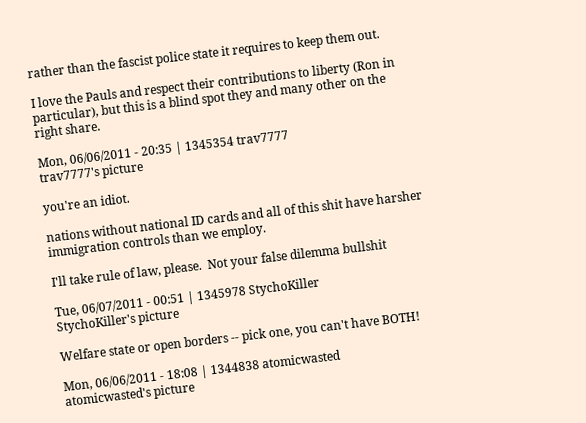rather than the fascist police state it requires to keep them out.

I love the Pauls and respect their contributions to liberty (Ron in particular), but this is a blind spot they and many other on the right share.

Mon, 06/06/2011 - 20:35 | 1345354 trav7777
trav7777's picture

you're an idiot.

nations without national ID cards and all of this shit have harsher immigration controls than we employ.

I'll take rule of law, please.  Not your false dilemma bullshit

Tue, 06/07/2011 - 00:51 | 1345978 StychoKiller
StychoKiller's picture

Welfare state or open borders -- pick one, you can't have BOTH!

Mon, 06/06/2011 - 18:08 | 1344838 atomicwasted
atomicwasted's picture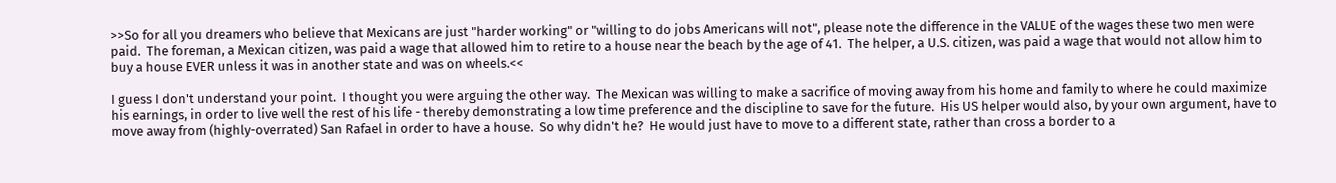>>So for all you dreamers who believe that Mexicans are just "harder working" or "willing to do jobs Americans will not", please note the difference in the VALUE of the wages these two men were paid.  The foreman, a Mexican citizen, was paid a wage that allowed him to retire to a house near the beach by the age of 41.  The helper, a U.S. citizen, was paid a wage that would not allow him to buy a house EVER unless it was in another state and was on wheels.<<

I guess I don't understand your point.  I thought you were arguing the other way.  The Mexican was willing to make a sacrifice of moving away from his home and family to where he could maximize his earnings, in order to live well the rest of his life - thereby demonstrating a low time preference and the discipline to save for the future.  His US helper would also, by your own argument, have to move away from (highly-overrated) San Rafael in order to have a house.  So why didn't he?  He would just have to move to a different state, rather than cross a border to a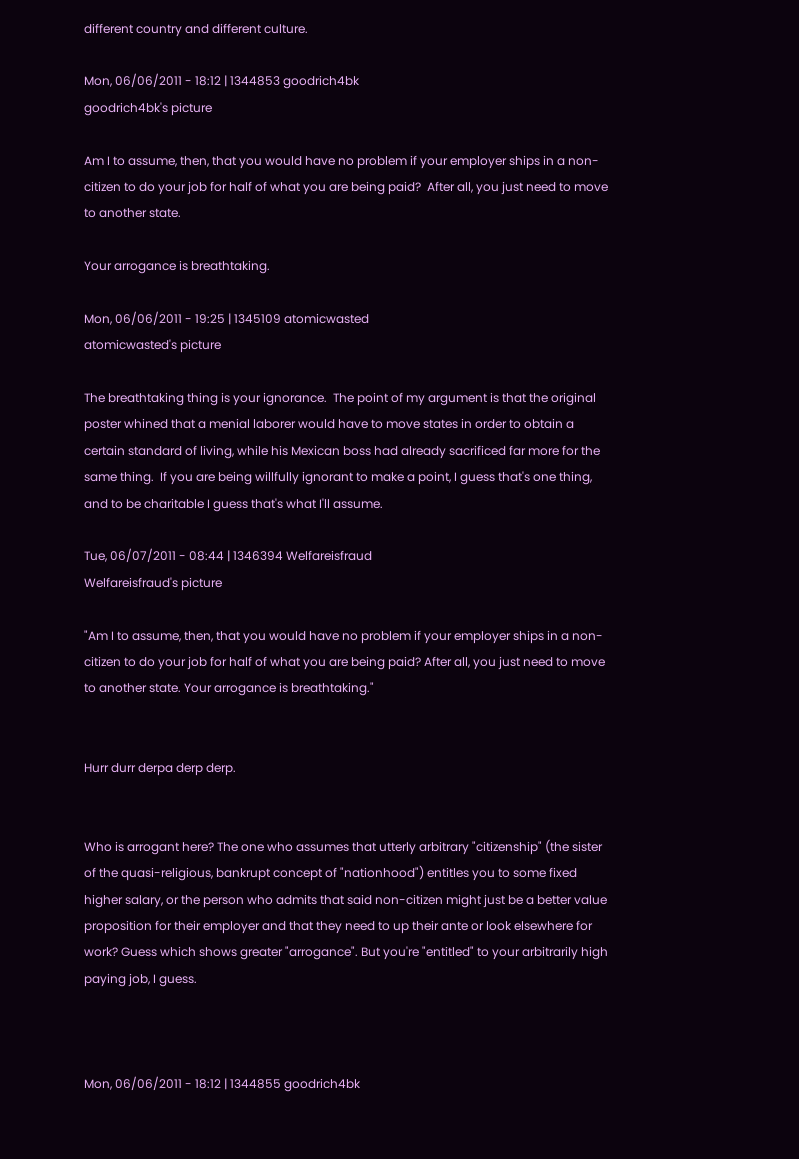different country and different culture.

Mon, 06/06/2011 - 18:12 | 1344853 goodrich4bk
goodrich4bk's picture

Am I to assume, then, that you would have no problem if your employer ships in a non-citizen to do your job for half of what you are being paid?  After all, you just need to move to another state.

Your arrogance is breathtaking.

Mon, 06/06/2011 - 19:25 | 1345109 atomicwasted
atomicwasted's picture

The breathtaking thing is your ignorance.  The point of my argument is that the original poster whined that a menial laborer would have to move states in order to obtain a certain standard of living, while his Mexican boss had already sacrificed far more for the same thing.  If you are being willfully ignorant to make a point, I guess that's one thing, and to be charitable I guess that's what I'll assume.

Tue, 06/07/2011 - 08:44 | 1346394 Welfareisfraud
Welfareisfraud's picture

"Am I to assume, then, that you would have no problem if your employer ships in a non-citizen to do your job for half of what you are being paid? After all, you just need to move to another state. Your arrogance is breathtaking."


Hurr durr derpa derp derp.


Who is arrogant here? The one who assumes that utterly arbitrary "citizenship" (the sister of the quasi-religious, bankrupt concept of "nationhood") entitles you to some fixed higher salary, or the person who admits that said non-citizen might just be a better value proposition for their employer and that they need to up their ante or look elsewhere for work? Guess which shows greater "arrogance". But you're "entitled" to your arbitrarily high paying job, I guess.



Mon, 06/06/2011 - 18:12 | 1344855 goodrich4bk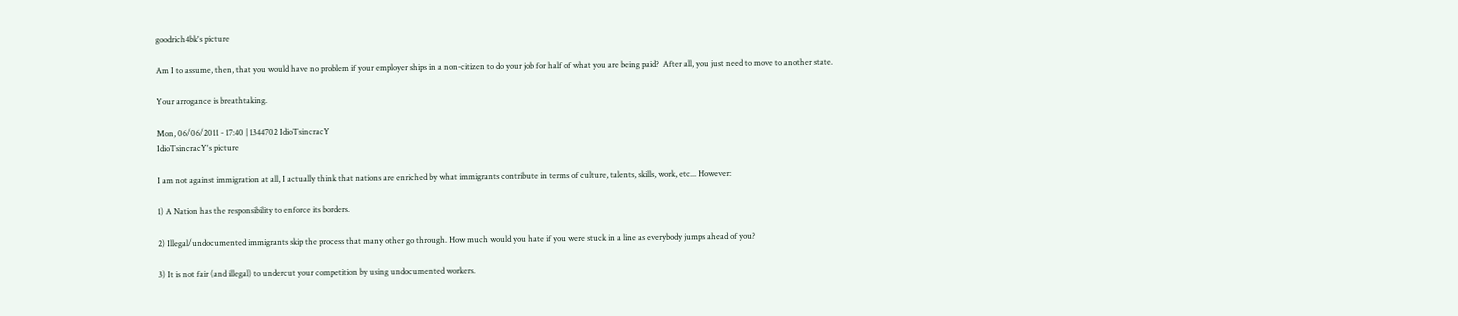goodrich4bk's picture

Am I to assume, then, that you would have no problem if your employer ships in a non-citizen to do your job for half of what you are being paid?  After all, you just need to move to another state.

Your arrogance is breathtaking.

Mon, 06/06/2011 - 17:40 | 1344702 IdioTsincracY
IdioTsincracY's picture

I am not against immigration at all, I actually think that nations are enriched by what immigrants contribute in terms of culture, talents, skills, work, etc... However:

1) A Nation has the responsibility to enforce its borders.

2) Illegal/undocumented immigrants skip the process that many other go through. How much would you hate if you were stuck in a line as everybody jumps ahead of you?

3) It is not fair (and illegal) to undercut your competition by using undocumented workers.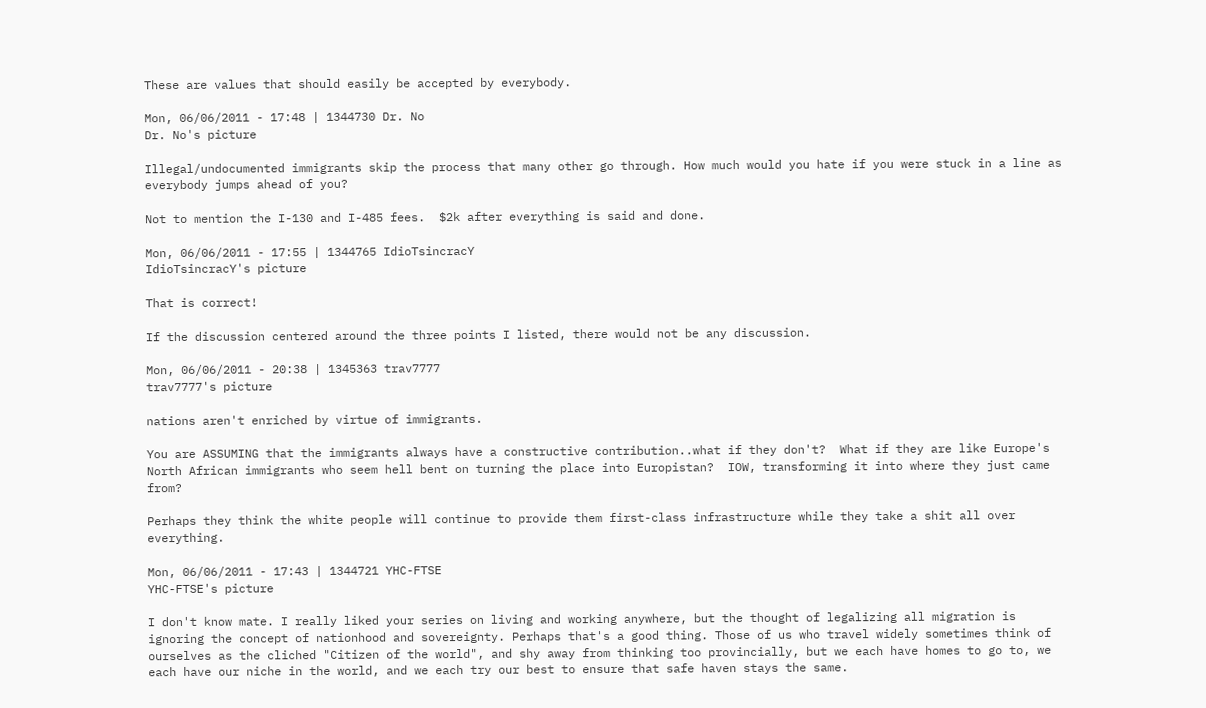These are values that should easily be accepted by everybody.

Mon, 06/06/2011 - 17:48 | 1344730 Dr. No
Dr. No's picture

Illegal/undocumented immigrants skip the process that many other go through. How much would you hate if you were stuck in a line as everybody jumps ahead of you?

Not to mention the I-130 and I-485 fees.  $2k after everything is said and done.

Mon, 06/06/2011 - 17:55 | 1344765 IdioTsincracY
IdioTsincracY's picture

That is correct!

If the discussion centered around the three points I listed, there would not be any discussion.

Mon, 06/06/2011 - 20:38 | 1345363 trav7777
trav7777's picture

nations aren't enriched by virtue of immigrants.

You are ASSUMING that the immigrants always have a constructive contribution..what if they don't?  What if they are like Europe's North African immigrants who seem hell bent on turning the place into Europistan?  IOW, transforming it into where they just came from?

Perhaps they think the white people will continue to provide them first-class infrastructure while they take a shit all over everything.

Mon, 06/06/2011 - 17:43 | 1344721 YHC-FTSE
YHC-FTSE's picture

I don't know mate. I really liked your series on living and working anywhere, but the thought of legalizing all migration is ignoring the concept of nationhood and sovereignty. Perhaps that's a good thing. Those of us who travel widely sometimes think of ourselves as the cliched "Citizen of the world", and shy away from thinking too provincially, but we each have homes to go to, we each have our niche in the world, and we each try our best to ensure that safe haven stays the same.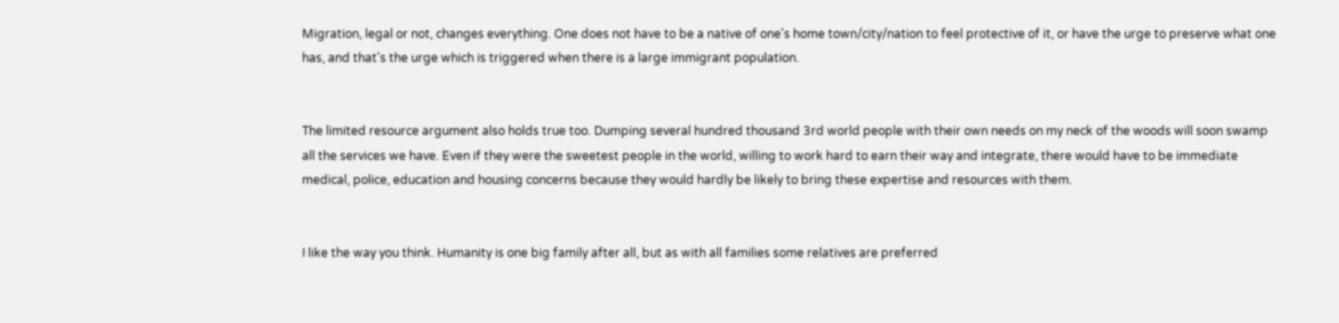Migration, legal or not, changes everything. One does not have to be a native of one's home town/city/nation to feel protective of it, or have the urge to preserve what one has, and that's the urge which is triggered when there is a large immigrant population.


The limited resource argument also holds true too. Dumping several hundred thousand 3rd world people with their own needs on my neck of the woods will soon swamp all the services we have. Even if they were the sweetest people in the world, willing to work hard to earn their way and integrate, there would have to be immediate medical, police, education and housing concerns because they would hardly be likely to bring these expertise and resources with them.


I like the way you think. Humanity is one big family after all, but as with all families some relatives are preferred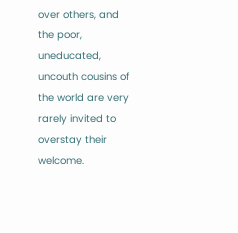over others, and the poor, uneducated, uncouth cousins of the world are very rarely invited to overstay their welcome.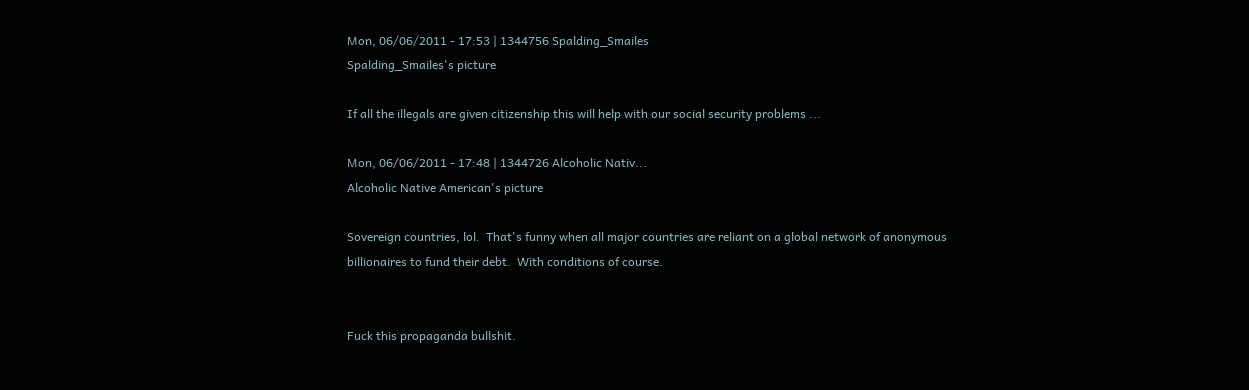Mon, 06/06/2011 - 17:53 | 1344756 Spalding_Smailes
Spalding_Smailes's picture

If all the illegals are given citizenship this will help with our social security problems ...

Mon, 06/06/2011 - 17:48 | 1344726 Alcoholic Nativ...
Alcoholic Native American's picture

Sovereign countries, lol.  That's funny when all major countries are reliant on a global network of anonymous billionaires to fund their debt.  With conditions of course.


Fuck this propaganda bullshit.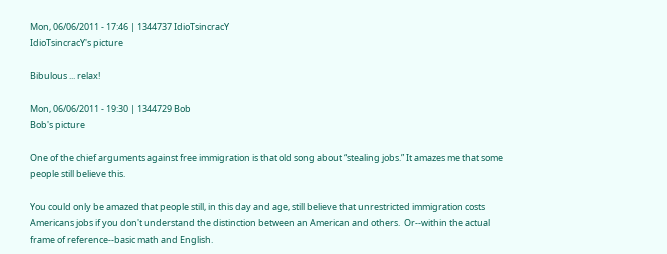Mon, 06/06/2011 - 17:46 | 1344737 IdioTsincracY
IdioTsincracY's picture

Bibulous ... relax!

Mon, 06/06/2011 - 19:30 | 1344729 Bob
Bob's picture

One of the chief arguments against free immigration is that old song about “stealing jobs.” It amazes me that some people still believe this.

You could only be amazed that people still, in this day and age, still believe that unrestricted immigration costs Americans jobs if you don't understand the distinction between an American and others.  Or--within the actual frame of reference--basic math and English.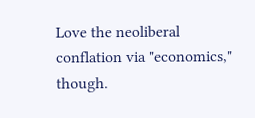Love the neoliberal conflation via "economics," though.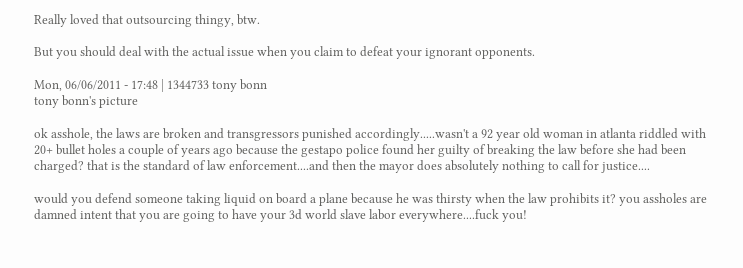Really loved that outsourcing thingy, btw.

But you should deal with the actual issue when you claim to defeat your ignorant opponents.

Mon, 06/06/2011 - 17:48 | 1344733 tony bonn
tony bonn's picture

ok asshole, the laws are broken and transgressors punished accordingly.....wasn't a 92 year old woman in atlanta riddled with 20+ bullet holes a couple of years ago because the gestapo police found her guilty of breaking the law before she had been charged? that is the standard of law enforcement....and then the mayor does absolutely nothing to call for justice....

would you defend someone taking liquid on board a plane because he was thirsty when the law prohibits it? you assholes are damned intent that you are going to have your 3d world slave labor everywhere....fuck you!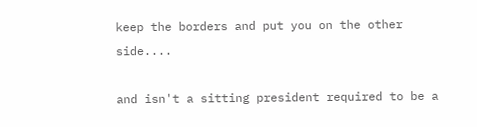keep the borders and put you on the other side....

and isn't a sitting president required to be a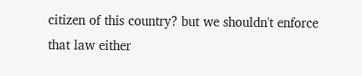citizen of this country? but we shouldn't enforce that law either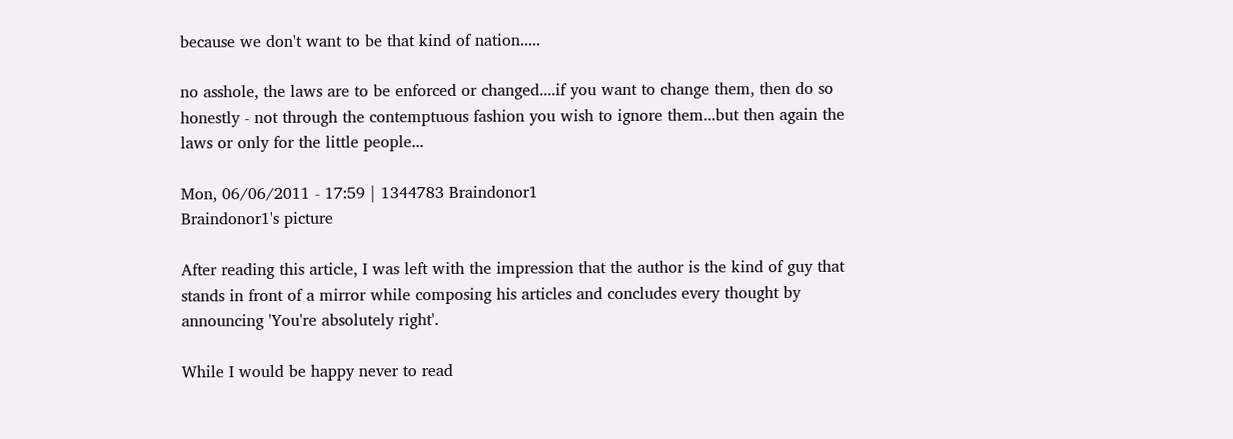because we don't want to be that kind of nation.....

no asshole, the laws are to be enforced or changed....if you want to change them, then do so honestly - not through the contemptuous fashion you wish to ignore them...but then again the laws or only for the little people...

Mon, 06/06/2011 - 17:59 | 1344783 Braindonor1
Braindonor1's picture

After reading this article, I was left with the impression that the author is the kind of guy that stands in front of a mirror while composing his articles and concludes every thought by announcing 'You're absolutely right'.

While I would be happy never to read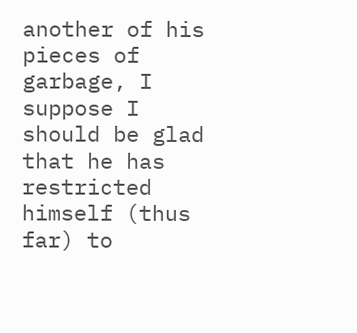another of his pieces of garbage, I suppose I should be glad that he has restricted himself (thus far) to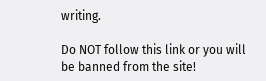writing.

Do NOT follow this link or you will be banned from the site!